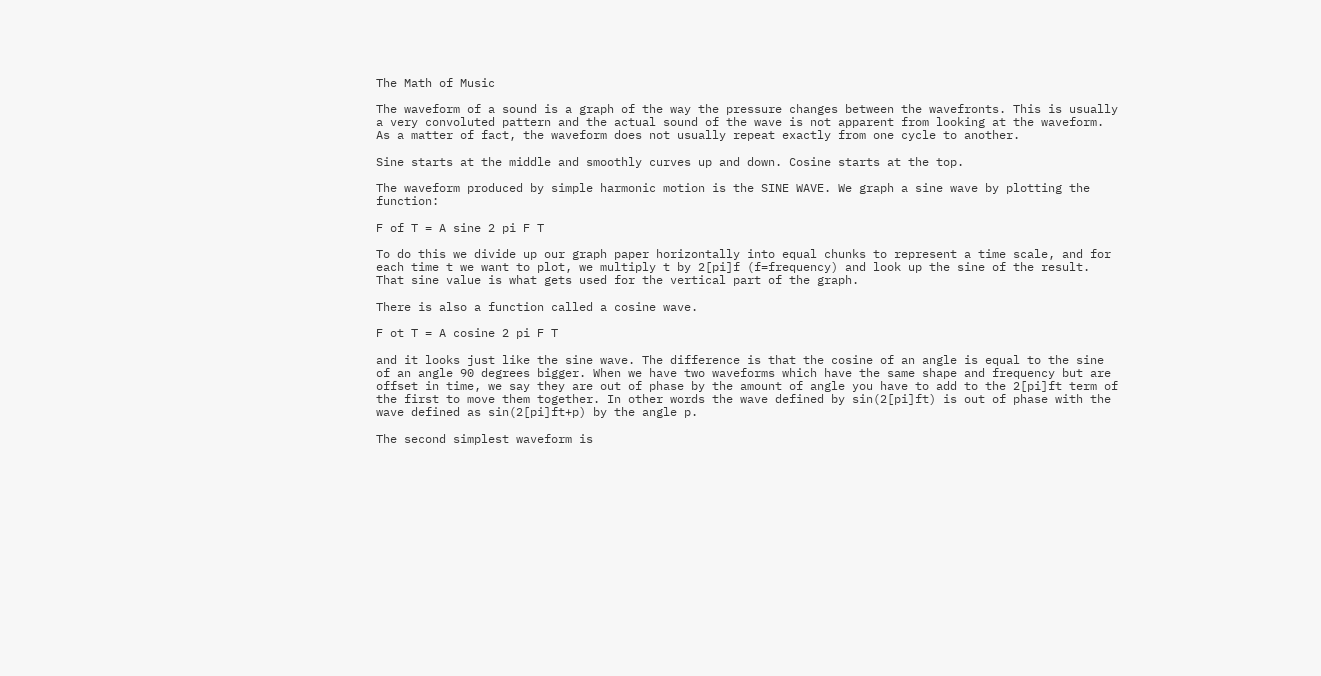The Math of Music

The waveform of a sound is a graph of the way the pressure changes between the wavefronts. This is usually a very convoluted pattern and the actual sound of the wave is not apparent from looking at the waveform. As a matter of fact, the waveform does not usually repeat exactly from one cycle to another.

Sine starts at the middle and smoothly curves up and down. Cosine starts at the top.

The waveform produced by simple harmonic motion is the SINE WAVE. We graph a sine wave by plotting the function:

F of T = A sine 2 pi F T

To do this we divide up our graph paper horizontally into equal chunks to represent a time scale, and for each time t we want to plot, we multiply t by 2[pi]f (f=frequency) and look up the sine of the result. That sine value is what gets used for the vertical part of the graph.

There is also a function called a cosine wave.

F ot T = A cosine 2 pi F T

and it looks just like the sine wave. The difference is that the cosine of an angle is equal to the sine of an angle 90 degrees bigger. When we have two waveforms which have the same shape and frequency but are offset in time, we say they are out of phase by the amount of angle you have to add to the 2[pi]ft term of the first to move them together. In other words the wave defined by sin(2[pi]ft) is out of phase with the wave defined as sin(2[pi]ft+p) by the angle p.

The second simplest waveform is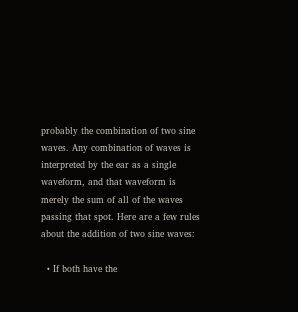probably the combination of two sine waves. Any combination of waves is interpreted by the ear as a single waveform, and that waveform is merely the sum of all of the waves passing that spot. Here are a few rules about the addition of two sine waves:

  • If both have the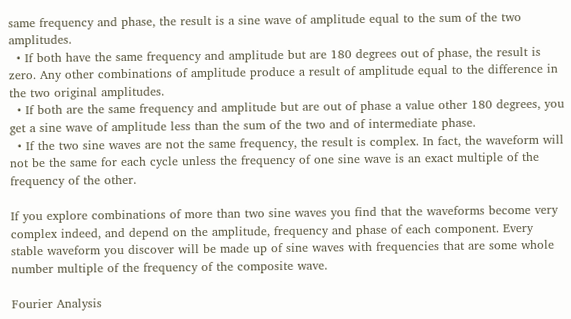same frequency and phase, the result is a sine wave of amplitude equal to the sum of the two amplitudes.
  • If both have the same frequency and amplitude but are 180 degrees out of phase, the result is zero. Any other combinations of amplitude produce a result of amplitude equal to the difference in the two original amplitudes.
  • If both are the same frequency and amplitude but are out of phase a value other 180 degrees, you get a sine wave of amplitude less than the sum of the two and of intermediate phase.
  • If the two sine waves are not the same frequency, the result is complex. In fact, the waveform will not be the same for each cycle unless the frequency of one sine wave is an exact multiple of the frequency of the other.

If you explore combinations of more than two sine waves you find that the waveforms become very complex indeed, and depend on the amplitude, frequency and phase of each component. Every stable waveform you discover will be made up of sine waves with frequencies that are some whole number multiple of the frequency of the composite wave.

Fourier Analysis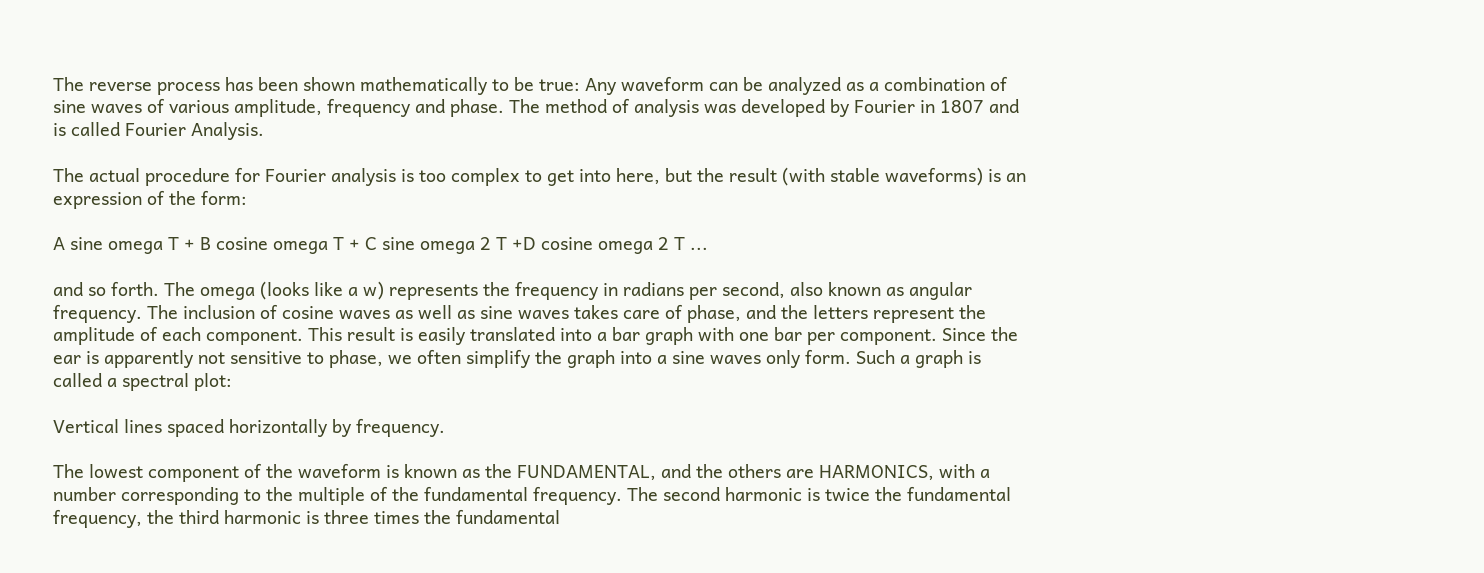The reverse process has been shown mathematically to be true: Any waveform can be analyzed as a combination of sine waves of various amplitude, frequency and phase. The method of analysis was developed by Fourier in 1807 and is called Fourier Analysis.

The actual procedure for Fourier analysis is too complex to get into here, but the result (with stable waveforms) is an expression of the form:

A sine omega T + B cosine omega T + C sine omega 2 T +D cosine omega 2 T ...

and so forth. The omega (looks like a w) represents the frequency in radians per second, also known as angular frequency. The inclusion of cosine waves as well as sine waves takes care of phase, and the letters represent the amplitude of each component. This result is easily translated into a bar graph with one bar per component. Since the ear is apparently not sensitive to phase, we often simplify the graph into a sine waves only form. Such a graph is called a spectral plot:

Vertical lines spaced horizontally by frequency.

The lowest component of the waveform is known as the FUNDAMENTAL, and the others are HARMONICS, with a number corresponding to the multiple of the fundamental frequency. The second harmonic is twice the fundamental frequency, the third harmonic is three times the fundamental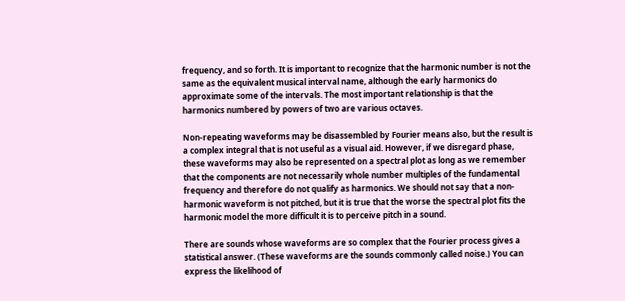frequency, and so forth. It is important to recognize that the harmonic number is not the same as the equivalent musical interval name, although the early harmonics do approximate some of the intervals. The most important relationship is that the harmonics numbered by powers of two are various octaves.

Non-repeating waveforms may be disassembled by Fourier means also, but the result is a complex integral that is not useful as a visual aid. However, if we disregard phase, these waveforms may also be represented on a spectral plot as long as we remember that the components are not necessarily whole number multiples of the fundamental frequency and therefore do not qualify as harmonics. We should not say that a non-harmonic waveform is not pitched, but it is true that the worse the spectral plot fits the harmonic model the more difficult it is to perceive pitch in a sound.

There are sounds whose waveforms are so complex that the Fourier process gives a statistical answer. (These waveforms are the sounds commonly called noise.) You can express the likelihood of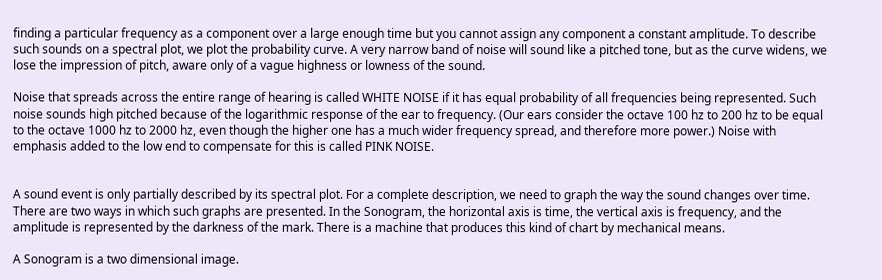finding a particular frequency as a component over a large enough time but you cannot assign any component a constant amplitude. To describe such sounds on a spectral plot, we plot the probability curve. A very narrow band of noise will sound like a pitched tone, but as the curve widens, we lose the impression of pitch, aware only of a vague highness or lowness of the sound.

Noise that spreads across the entire range of hearing is called WHITE NOISE if it has equal probability of all frequencies being represented. Such noise sounds high pitched because of the logarithmic response of the ear to frequency. (Our ears consider the octave 100 hz to 200 hz to be equal to the octave 1000 hz to 2000 hz, even though the higher one has a much wider frequency spread, and therefore more power.) Noise with emphasis added to the low end to compensate for this is called PINK NOISE.


A sound event is only partially described by its spectral plot. For a complete description, we need to graph the way the sound changes over time. There are two ways in which such graphs are presented. In the Sonogram, the horizontal axis is time, the vertical axis is frequency, and the amplitude is represented by the darkness of the mark. There is a machine that produces this kind of chart by mechanical means.

A Sonogram is a two dimensional image.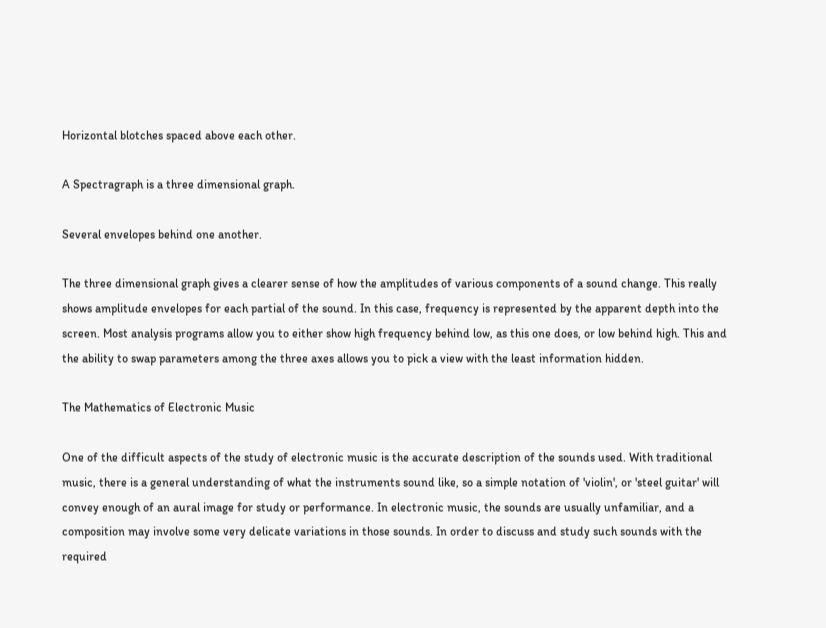Horizontal blotches spaced above each other.

A Spectragraph is a three dimensional graph.

Several envelopes behind one another.

The three dimensional graph gives a clearer sense of how the amplitudes of various components of a sound change. This really shows amplitude envelopes for each partial of the sound. In this case, frequency is represented by the apparent depth into the screen. Most analysis programs allow you to either show high frequency behind low, as this one does, or low behind high. This and the ability to swap parameters among the three axes allows you to pick a view with the least information hidden.

The Mathematics of Electronic Music

One of the difficult aspects of the study of electronic music is the accurate description of the sounds used. With traditional music, there is a general understanding of what the instruments sound like, so a simple notation of 'violin', or 'steel guitar' will convey enough of an aural image for study or performance. In electronic music, the sounds are usually unfamiliar, and a composition may involve some very delicate variations in those sounds. In order to discuss and study such sounds with the required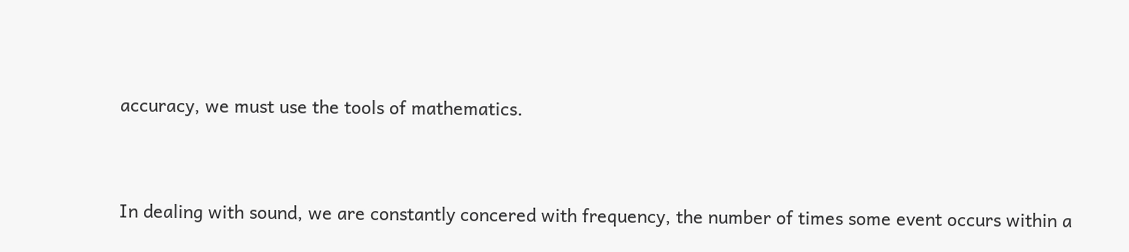accuracy, we must use the tools of mathematics.


In dealing with sound, we are constantly concered with frequency, the number of times some event occurs within a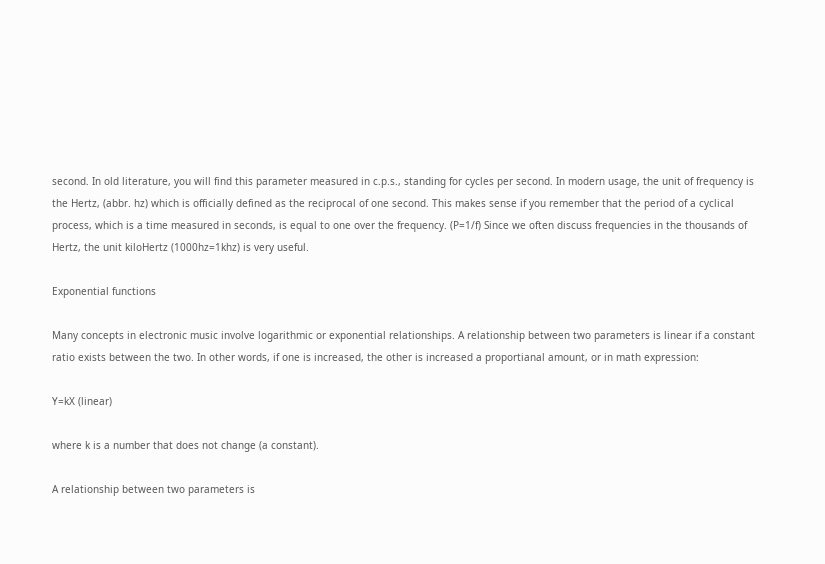second. In old literature, you will find this parameter measured in c.p.s., standing for cycles per second. In modern usage, the unit of frequency is the Hertz, (abbr. hz) which is officially defined as the reciprocal of one second. This makes sense if you remember that the period of a cyclical process, which is a time measured in seconds, is equal to one over the frequency. (P=1/f) Since we often discuss frequencies in the thousands of Hertz, the unit kiloHertz (1000hz=1khz) is very useful.

Exponential functions

Many concepts in electronic music involve logarithmic or exponential relationships. A relationship between two parameters is linear if a constant ratio exists between the two. In other words, if one is increased, the other is increased a proportianal amount, or in math expression:

Y=kX (linear)

where k is a number that does not change (a constant).

A relationship between two parameters is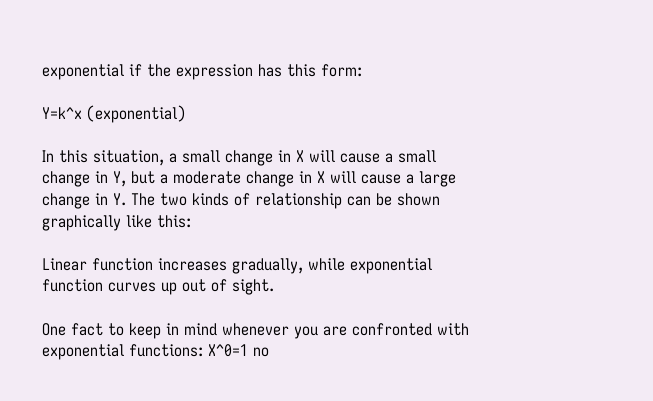exponential if the expression has this form:

Y=k^x (exponential)

In this situation, a small change in X will cause a small change in Y, but a moderate change in X will cause a large change in Y. The two kinds of relationship can be shown graphically like this:

Linear function increases gradually, while exponential function curves up out of sight.

One fact to keep in mind whenever you are confronted with exponential functions: X^0=1 no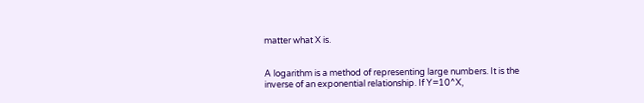matter what X is.


A logarithm is a method of representing large numbers. It is the inverse of an exponential relationship. If Y=10^X,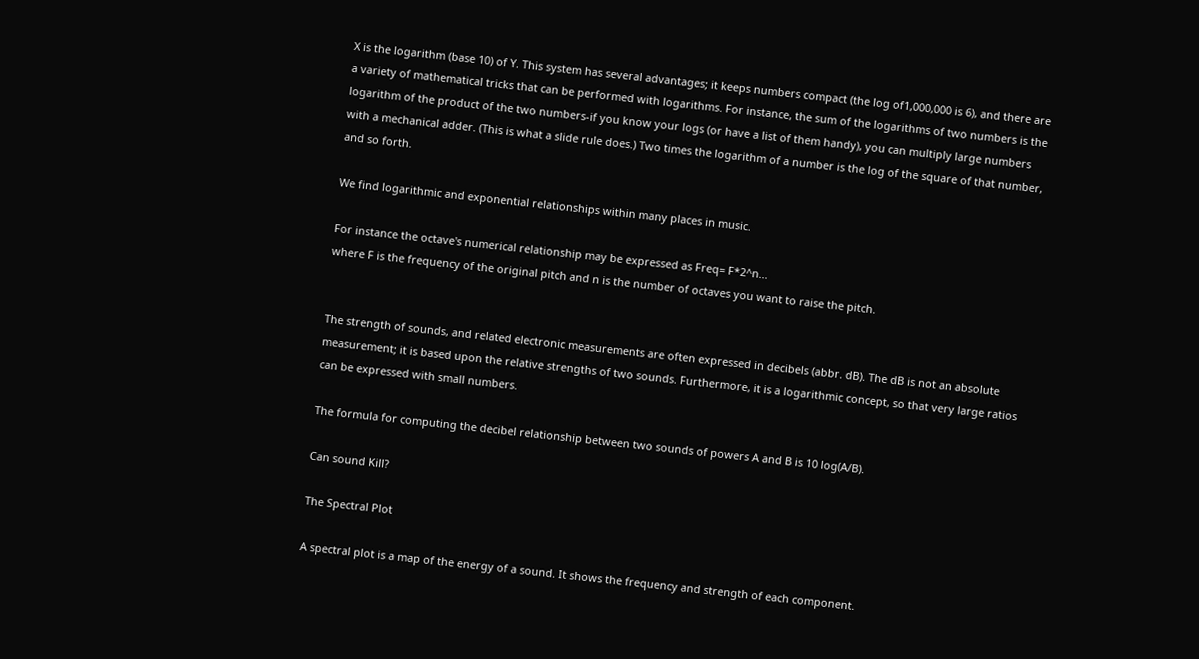X is the logarithm (base 10) of Y. This system has several advantages; it keeps numbers compact (the log of1,000,000 is 6), and there are a variety of mathematical tricks that can be performed with logarithms. For instance, the sum of the logarithms of two numbers is the logarithm of the product of the two numbers-if you know your logs (or have a list of them handy), you can multiply large numbers with a mechanical adder. (This is what a slide rule does.) Two times the logarithm of a number is the log of the square of that number, and so forth.

We find logarithmic and exponential relationships within many places in music.

For instance the octave's numerical relationship may be expressed as Freq= F*2^n...
where F is the frequency of the original pitch and n is the number of octaves you want to raise the pitch.


The strength of sounds, and related electronic measurements are often expressed in decibels (abbr. dB). The dB is not an absolute measurement; it is based upon the relative strengths of two sounds. Furthermore, it is a logarithmic concept, so that very large ratios can be expressed with small numbers.

The formula for computing the decibel relationship between two sounds of powers A and B is 10 log(A/B).

Can sound Kill?

The Spectral Plot

A spectral plot is a map of the energy of a sound. It shows the frequency and strength of each component.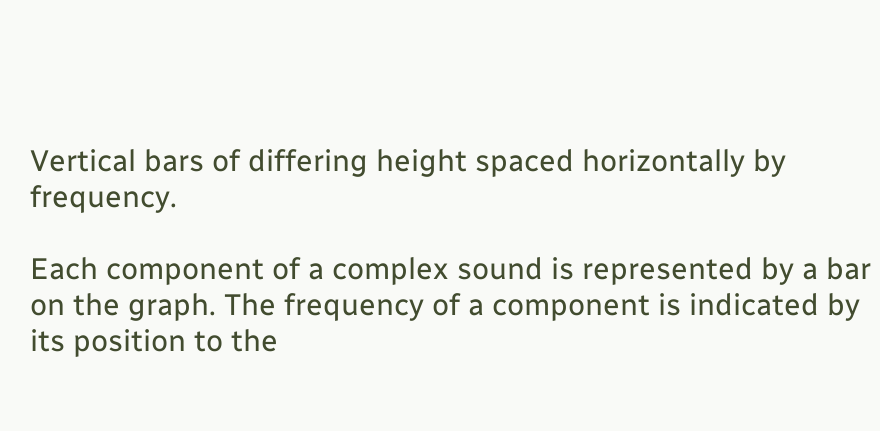Vertical bars of differing height spaced horizontally by frequency.

Each component of a complex sound is represented by a bar on the graph. The frequency of a component is indicated by its position to the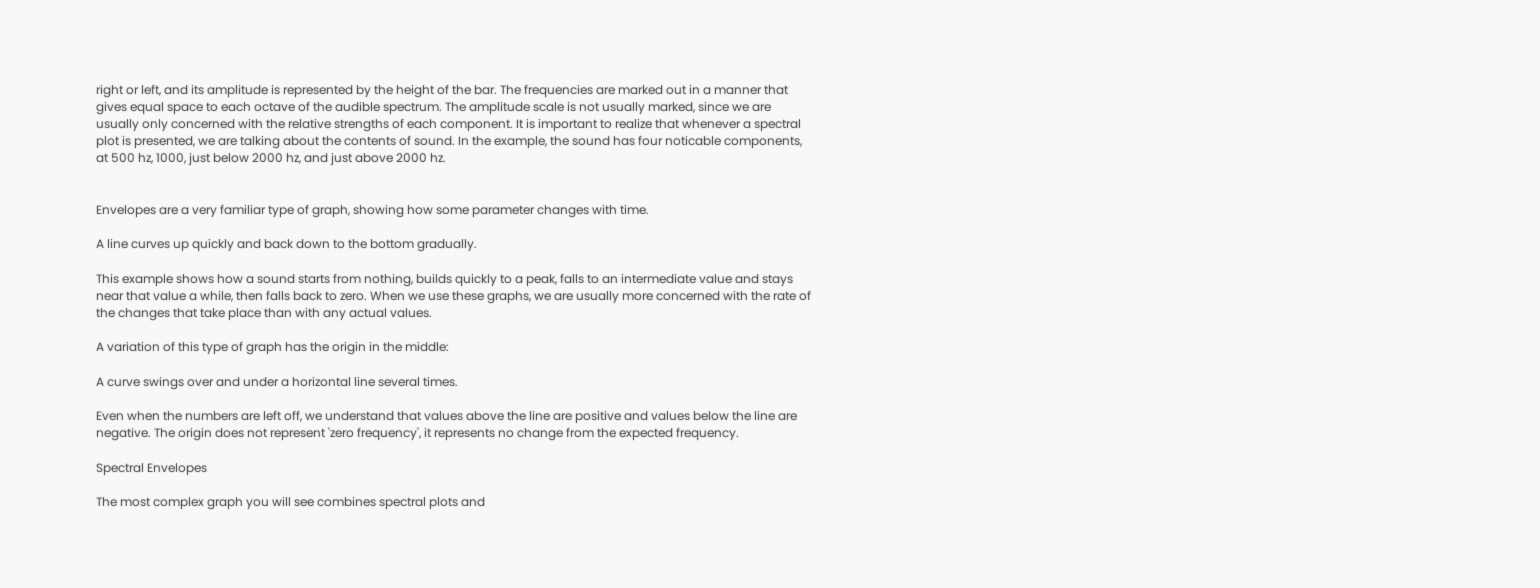right or left, and its amplitude is represented by the height of the bar. The frequencies are marked out in a manner that gives equal space to each octave of the audible spectrum. The amplitude scale is not usually marked, since we are usually only concerned with the relative strengths of each component. It is important to realize that whenever a spectral plot is presented, we are talking about the contents of sound. In the example, the sound has four noticable components, at 500 hz, 1000, just below 2000 hz, and just above 2000 hz.


Envelopes are a very familiar type of graph, showing how some parameter changes with time.

A line curves up quickly and back down to the bottom gradually.

This example shows how a sound starts from nothing, builds quickly to a peak, falls to an intermediate value and stays near that value a while, then falls back to zero. When we use these graphs, we are usually more concerned with the rate of the changes that take place than with any actual values.

A variation of this type of graph has the origin in the middle:

A curve swings over and under a horizontal line several times.

Even when the numbers are left off, we understand that values above the line are positive and values below the line are negative. The origin does not represent 'zero frequency', it represents no change from the expected frequency.

Spectral Envelopes

The most complex graph you will see combines spectral plots and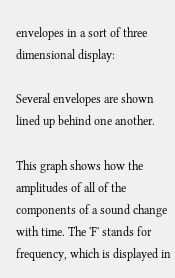envelopes in a sort of three dimensional display:

Several envelopes are shown lined up behind one another.

This graph shows how the amplitudes of all of the components of a sound change with time. The 'F' stands for frequency, which is displayed in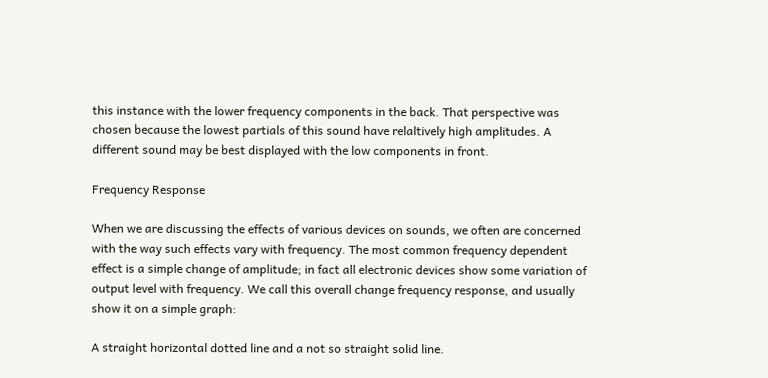this instance with the lower frequency components in the back. That perspective was chosen because the lowest partials of this sound have relaltively high amplitudes. A different sound may be best displayed with the low components in front.

Frequency Response

When we are discussing the effects of various devices on sounds, we often are concerned with the way such effects vary with frequency. The most common frequency dependent effect is a simple change of amplitude; in fact all electronic devices show some variation of output level with frequency. We call this overall change frequency response, and usually show it on a simple graph:

A straight horizontal dotted line and a not so straight solid line.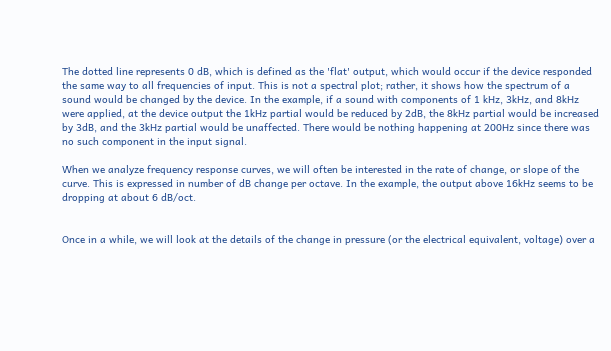The dotted line represents 0 dB, which is defined as the 'flat' output, which would occur if the device responded the same way to all frequencies of input. This is not a spectral plot; rather, it shows how the spectrum of a sound would be changed by the device. In the example, if a sound with components of 1 kHz, 3kHz, and 8kHz were applied, at the device output the 1kHz partial would be reduced by 2dB, the 8kHz partial would be increased by 3dB, and the 3kHz partial would be unaffected. There would be nothing happening at 200Hz since there was no such component in the input signal.

When we analyze frequency response curves, we will often be interested in the rate of change, or slope of the curve. This is expressed in number of dB change per octave. In the example, the output above 16kHz seems to be dropping at about 6 dB/oct.


Once in a while, we will look at the details of the change in pressure (or the electrical equivalent, voltage) over a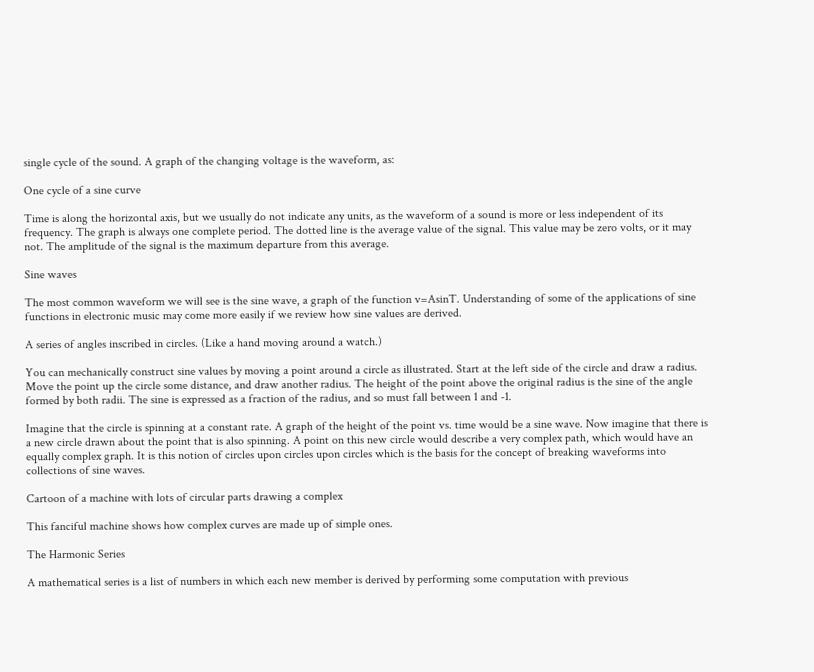single cycle of the sound. A graph of the changing voltage is the waveform, as:

One cycle of a sine curve

Time is along the horizontal axis, but we usually do not indicate any units, as the waveform of a sound is more or less independent of its frequency. The graph is always one complete period. The dotted line is the average value of the signal. This value may be zero volts, or it may not. The amplitude of the signal is the maximum departure from this average.

Sine waves

The most common waveform we will see is the sine wave, a graph of the function v=AsinT. Understanding of some of the applications of sine functions in electronic music may come more easily if we review how sine values are derived.

A series of angles inscribed in circles. (Like a hand moving around a watch.)

You can mechanically construct sine values by moving a point around a circle as illustrated. Start at the left side of the circle and draw a radius. Move the point up the circle some distance, and draw another radius. The height of the point above the original radius is the sine of the angle formed by both radii. The sine is expressed as a fraction of the radius, and so must fall between 1 and -1.

Imagine that the circle is spinning at a constant rate. A graph of the height of the point vs. time would be a sine wave. Now imagine that there is a new circle drawn about the point that is also spinning. A point on this new circle would describe a very complex path, which would have an equally complex graph. It is this notion of circles upon circles upon circles which is the basis for the concept of breaking waveforms into collections of sine waves.

Cartoon of a machine with lots of circular parts drawing a complex

This fanciful machine shows how complex curves are made up of simple ones.

The Harmonic Series

A mathematical series is a list of numbers in which each new member is derived by performing some computation with previous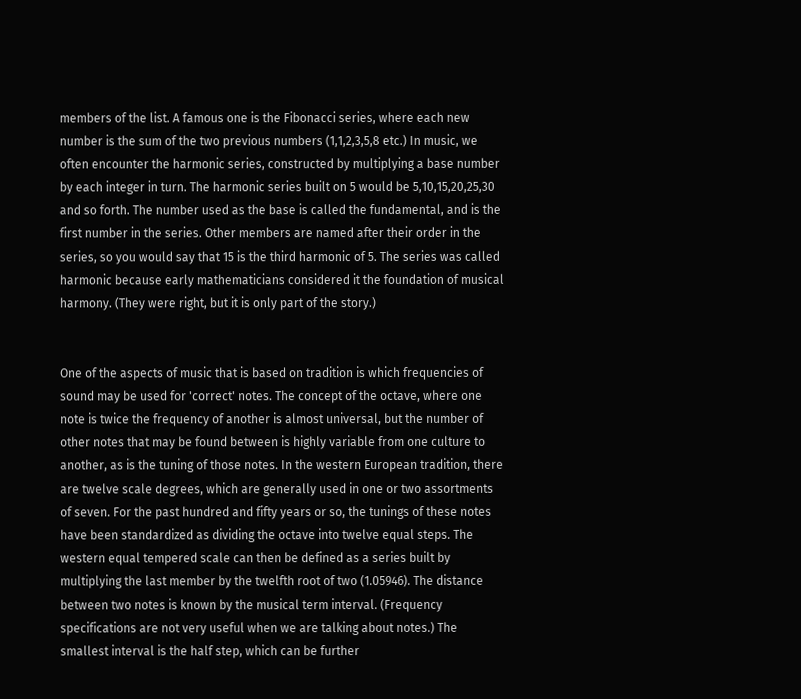members of the list. A famous one is the Fibonacci series, where each new number is the sum of the two previous numbers (1,1,2,3,5,8 etc.) In music, we often encounter the harmonic series, constructed by multiplying a base number by each integer in turn. The harmonic series built on 5 would be 5,10,15,20,25,30 and so forth. The number used as the base is called the fundamental, and is the first number in the series. Other members are named after their order in the series, so you would say that 15 is the third harmonic of 5. The series was called harmonic because early mathematicians considered it the foundation of musical harmony. (They were right, but it is only part of the story.)


One of the aspects of music that is based on tradition is which frequencies of sound may be used for 'correct' notes. The concept of the octave, where one note is twice the frequency of another is almost universal, but the number of other notes that may be found between is highly variable from one culture to another, as is the tuning of those notes. In the western European tradition, there are twelve scale degrees, which are generally used in one or two assortments of seven. For the past hundred and fifty years or so, the tunings of these notes have been standardized as dividing the octave into twelve equal steps. The western equal tempered scale can then be defined as a series built by multiplying the last member by the twelfth root of two (1.05946). The distance between two notes is known by the musical term interval. (Frequency specifications are not very useful when we are talking about notes.) The smallest interval is the half step, which can be further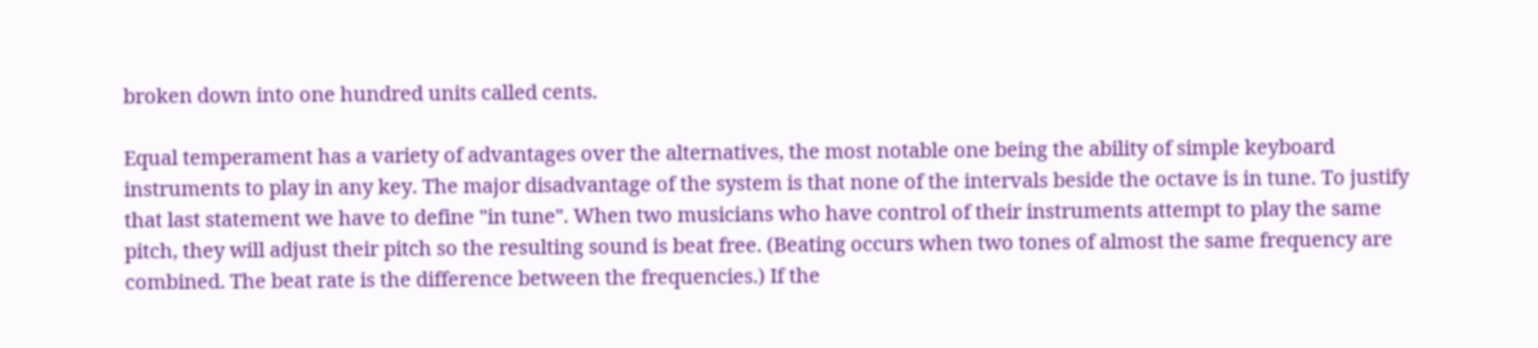broken down into one hundred units called cents.

Equal temperament has a variety of advantages over the alternatives, the most notable one being the ability of simple keyboard instruments to play in any key. The major disadvantage of the system is that none of the intervals beside the octave is in tune. To justify that last statement we have to define "in tune". When two musicians who have control of their instruments attempt to play the same pitch, they will adjust their pitch so the resulting sound is beat free. (Beating occurs when two tones of almost the same frequency are combined. The beat rate is the difference between the frequencies.) If the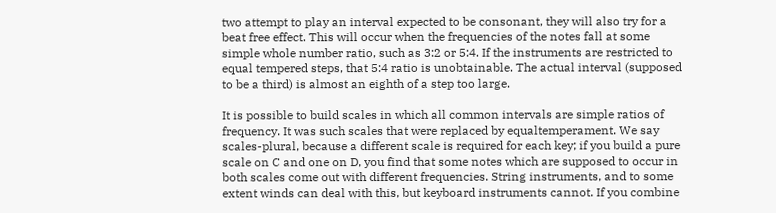two attempt to play an interval expected to be consonant, they will also try for a beat free effect. This will occur when the frequencies of the notes fall at some simple whole number ratio, such as 3:2 or 5:4. If the instruments are restricted to equal tempered steps, that 5:4 ratio is unobtainable. The actual interval (supposed to be a third) is almost an eighth of a step too large.

It is possible to build scales in which all common intervals are simple ratios of frequency. It was such scales that were replaced by equaltemperament. We say scales-plural, because a different scale is required for each key; if you build a pure scale on C and one on D, you find that some notes which are supposed to occur in both scales come out with different frequencies. String instruments, and to some extent winds can deal with this, but keyboard instruments cannot. If you combine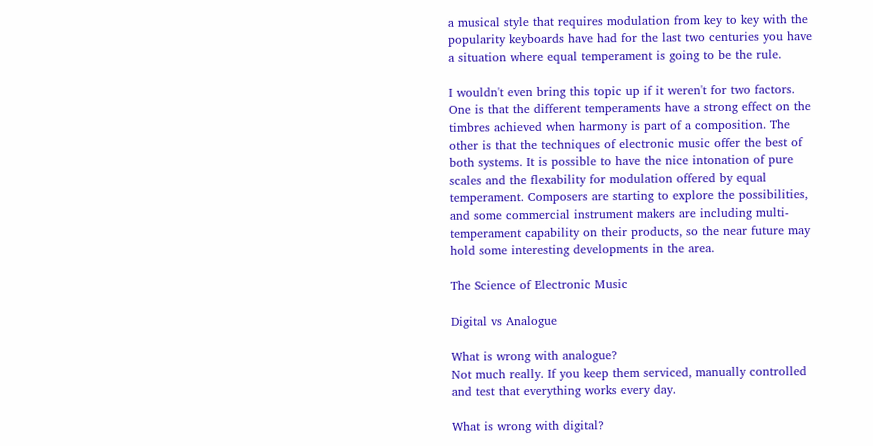a musical style that requires modulation from key to key with the popularity keyboards have had for the last two centuries you have a situation where equal temperament is going to be the rule.

I wouldn't even bring this topic up if it weren't for two factors. One is that the different temperaments have a strong effect on the timbres achieved when harmony is part of a composition. The other is that the techniques of electronic music offer the best of both systems. It is possible to have the nice intonation of pure scales and the flexability for modulation offered by equal temperament. Composers are starting to explore the possibilities, and some commercial instrument makers are including multi-temperament capability on their products, so the near future may hold some interesting developments in the area.

The Science of Electronic Music

Digital vs Analogue

What is wrong with analogue?
Not much really. If you keep them serviced, manually controlled and test that everything works every day.

What is wrong with digital?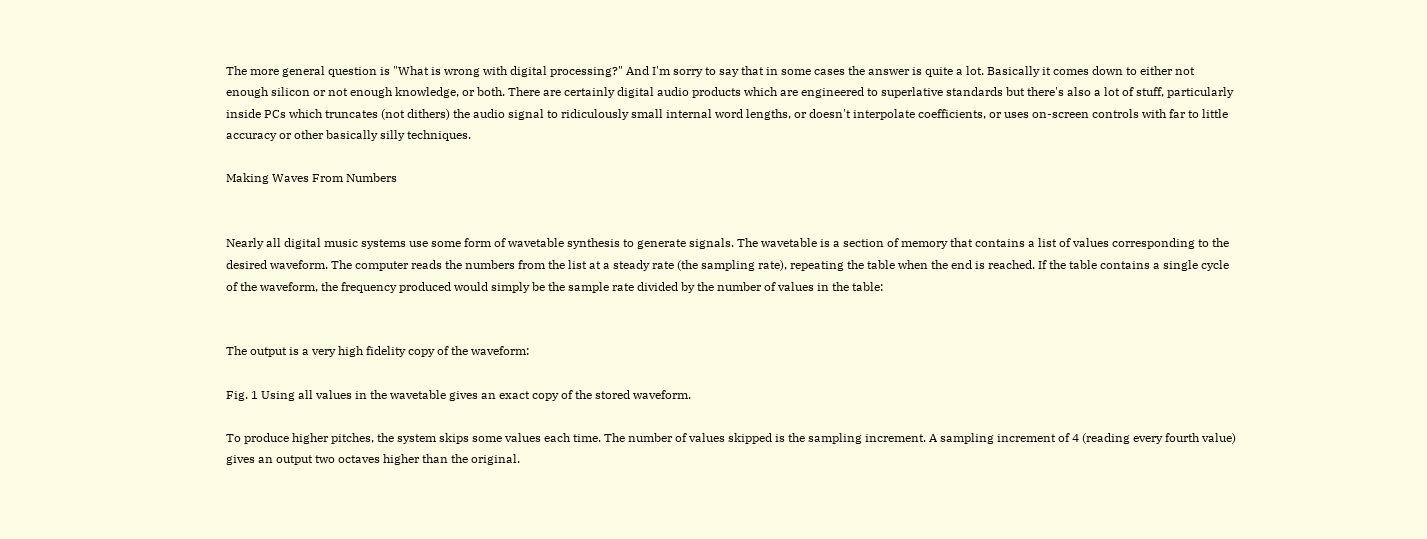The more general question is "What is wrong with digital processing?" And I'm sorry to say that in some cases the answer is quite a lot. Basically it comes down to either not enough silicon or not enough knowledge, or both. There are certainly digital audio products which are engineered to superlative standards but there's also a lot of stuff, particularly inside PCs which truncates (not dithers) the audio signal to ridiculously small internal word lengths, or doesn't interpolate coefficients, or uses on-screen controls with far to little accuracy or other basically silly techniques.

Making Waves From Numbers


Nearly all digital music systems use some form of wavetable synthesis to generate signals. The wavetable is a section of memory that contains a list of values corresponding to the desired waveform. The computer reads the numbers from the list at a steady rate (the sampling rate), repeating the table when the end is reached. If the table contains a single cycle of the waveform, the frequency produced would simply be the sample rate divided by the number of values in the table:


The output is a very high fidelity copy of the waveform:

Fig. 1 Using all values in the wavetable gives an exact copy of the stored waveform.

To produce higher pitches, the system skips some values each time. The number of values skipped is the sampling increment. A sampling increment of 4 (reading every fourth value) gives an output two octaves higher than the original.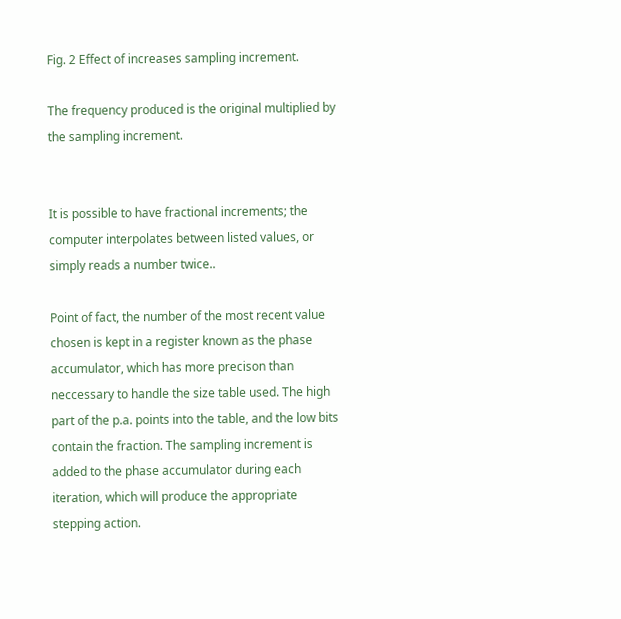Fig. 2 Effect of increases sampling increment.

The frequency produced is the original multiplied by the sampling increment.


It is possible to have fractional increments; the computer interpolates between listed values, or simply reads a number twice..

Point of fact, the number of the most recent value chosen is kept in a register known as the phase accumulator, which has more precison than neccessary to handle the size table used. The high part of the p.a. points into the table, and the low bits contain the fraction. The sampling increment is added to the phase accumulator during each iteration, which will produce the appropriate stepping action.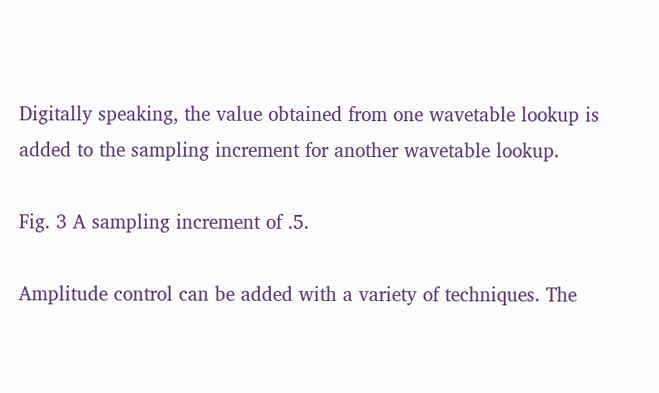Digitally speaking, the value obtained from one wavetable lookup is added to the sampling increment for another wavetable lookup.

Fig. 3 A sampling increment of .5.

Amplitude control can be added with a variety of techniques. The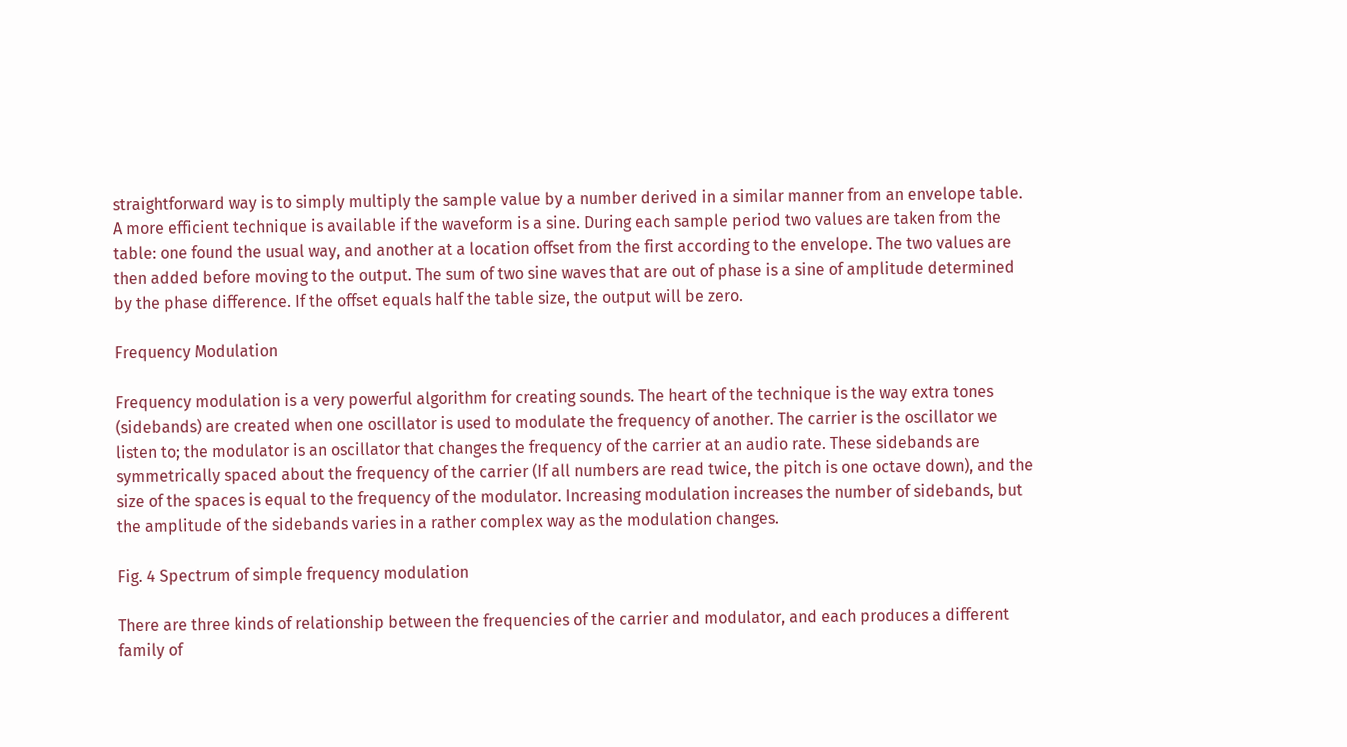straightforward way is to simply multiply the sample value by a number derived in a similar manner from an envelope table. A more efficient technique is available if the waveform is a sine. During each sample period two values are taken from the table: one found the usual way, and another at a location offset from the first according to the envelope. The two values are then added before moving to the output. The sum of two sine waves that are out of phase is a sine of amplitude determined by the phase difference. If the offset equals half the table size, the output will be zero.

Frequency Modulation

Frequency modulation is a very powerful algorithm for creating sounds. The heart of the technique is the way extra tones (sidebands) are created when one oscillator is used to modulate the frequency of another. The carrier is the oscillator we listen to; the modulator is an oscillator that changes the frequency of the carrier at an audio rate. These sidebands are symmetrically spaced about the frequency of the carrier (If all numbers are read twice, the pitch is one octave down), and the size of the spaces is equal to the frequency of the modulator. Increasing modulation increases the number of sidebands, but the amplitude of the sidebands varies in a rather complex way as the modulation changes.

Fig. 4 Spectrum of simple frequency modulation

There are three kinds of relationship between the frequencies of the carrier and modulator, and each produces a different family of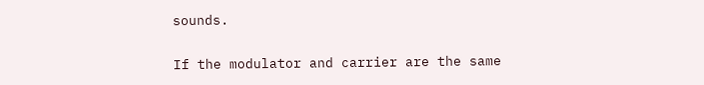sounds.

If the modulator and carrier are the same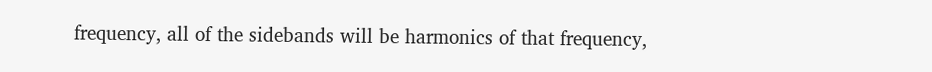frequency, all of the sidebands will be harmonics of that frequency,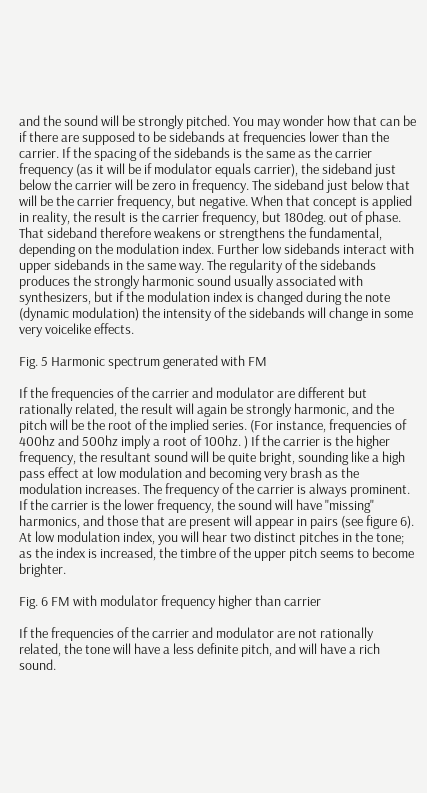and the sound will be strongly pitched. You may wonder how that can be if there are supposed to be sidebands at frequencies lower than the carrier. If the spacing of the sidebands is the same as the carrier frequency (as it will be if modulator equals carrier), the sideband just below the carrier will be zero in frequency. The sideband just below that will be the carrier frequency, but negative. When that concept is applied in reality, the result is the carrier frequency, but 180deg. out of phase. That sideband therefore weakens or strengthens the fundamental, depending on the modulation index. Further low sidebands interact with upper sidebands in the same way. The regularity of the sidebands produces the strongly harmonic sound usually associated with synthesizers, but if the modulation index is changed during the note (dynamic modulation) the intensity of the sidebands will change in some very voicelike effects.

Fig. 5 Harmonic spectrum generated with FM

If the frequencies of the carrier and modulator are different but rationally related, the result will again be strongly harmonic, and the pitch will be the root of the implied series. (For instance, frequencies of 400hz and 500hz imply a root of 100hz. ) If the carrier is the higher frequency, the resultant sound will be quite bright, sounding like a high pass effect at low modulation and becoming very brash as the modulation increases. The frequency of the carrier is always prominent. If the carrier is the lower frequency, the sound will have "missing" harmonics, and those that are present will appear in pairs (see figure 6). At low modulation index, you will hear two distinct pitches in the tone; as the index is increased, the timbre of the upper pitch seems to become brighter.

Fig. 6 FM with modulator frequency higher than carrier

If the frequencies of the carrier and modulator are not rationally related, the tone will have a less definite pitch, and will have a rich sound.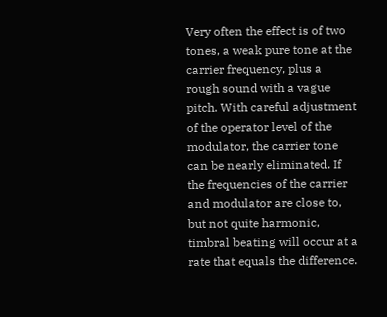Very often the effect is of two tones, a weak pure tone at the carrier frequency, plus a rough sound with a vague pitch. With careful adjustment of the operator level of the modulator, the carrier tone can be nearly eliminated. If the frequencies of the carrier and modulator are close to, but not quite harmonic, timbral beating will occur at a rate that equals the difference.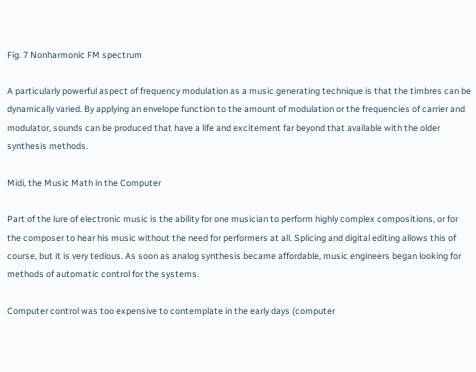Fig. 7 Nonharmonic FM spectrum

A particularly powerful aspect of frequency modulation as a music generating technique is that the timbres can be dynamically varied. By applying an envelope function to the amount of modulation or the frequencies of carrier and modulator, sounds can be produced that have a life and excitement far beyond that available with the older synthesis methods.

Midi, the Music Math in the Computer

Part of the lure of electronic music is the ability for one musician to perform highly complex compositions, or for the composer to hear his music without the need for performers at all. Splicing and digital editing allows this of course, but it is very tedious. As soon as analog synthesis became affordable, music engineers began looking for methods of automatic control for the systems.

Computer control was too expensive to contemplate in the early days (computer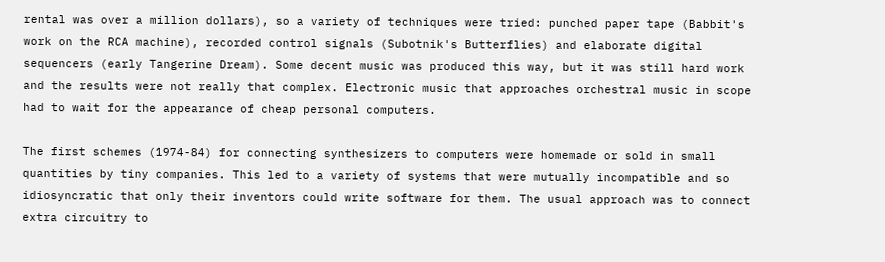rental was over a million dollars), so a variety of techniques were tried: punched paper tape (Babbit's work on the RCA machine), recorded control signals (Subotnik's Butterflies) and elaborate digital sequencers (early Tangerine Dream). Some decent music was produced this way, but it was still hard work and the results were not really that complex. Electronic music that approaches orchestral music in scope had to wait for the appearance of cheap personal computers.

The first schemes (1974-84) for connecting synthesizers to computers were homemade or sold in small quantities by tiny companies. This led to a variety of systems that were mutually incompatible and so idiosyncratic that only their inventors could write software for them. The usual approach was to connect extra circuitry to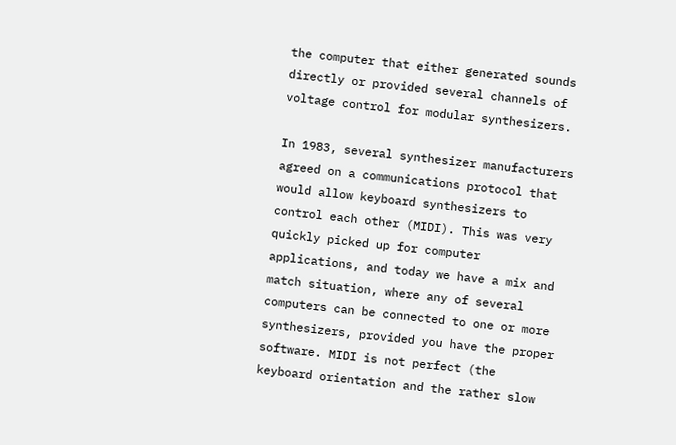the computer that either generated sounds directly or provided several channels of voltage control for modular synthesizers.

In 1983, several synthesizer manufacturers agreed on a communications protocol that would allow keyboard synthesizers to control each other (MIDI). This was very quickly picked up for computer applications, and today we have a mix and match situation, where any of several computers can be connected to one or more synthesizers, provided you have the proper software. MIDI is not perfect (the keyboard orientation and the rather slow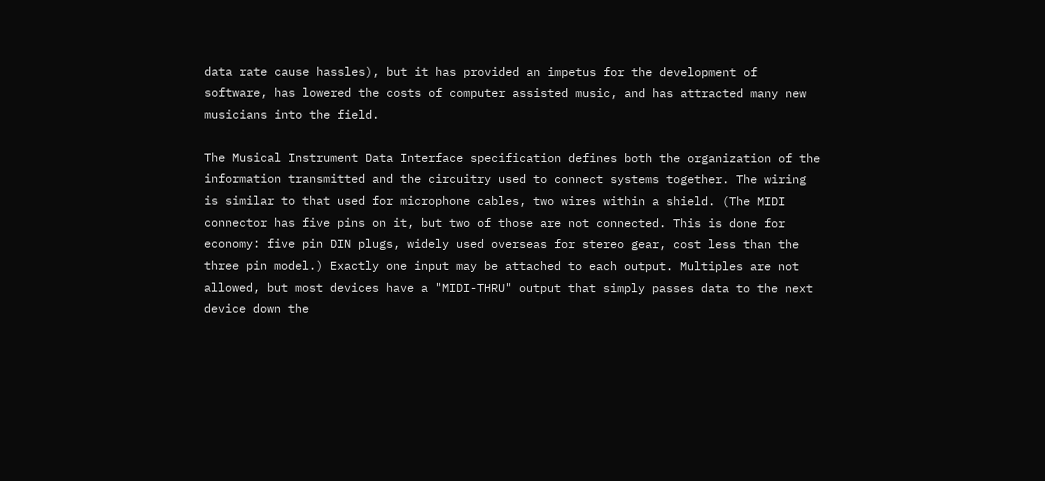data rate cause hassles), but it has provided an impetus for the development of software, has lowered the costs of computer assisted music, and has attracted many new musicians into the field.

The Musical Instrument Data Interface specification defines both the organization of the information transmitted and the circuitry used to connect systems together. The wiring is similar to that used for microphone cables, two wires within a shield. (The MIDI connector has five pins on it, but two of those are not connected. This is done for economy: five pin DIN plugs, widely used overseas for stereo gear, cost less than the three pin model.) Exactly one input may be attached to each output. Multiples are not allowed, but most devices have a "MIDI-THRU" output that simply passes data to the next device down the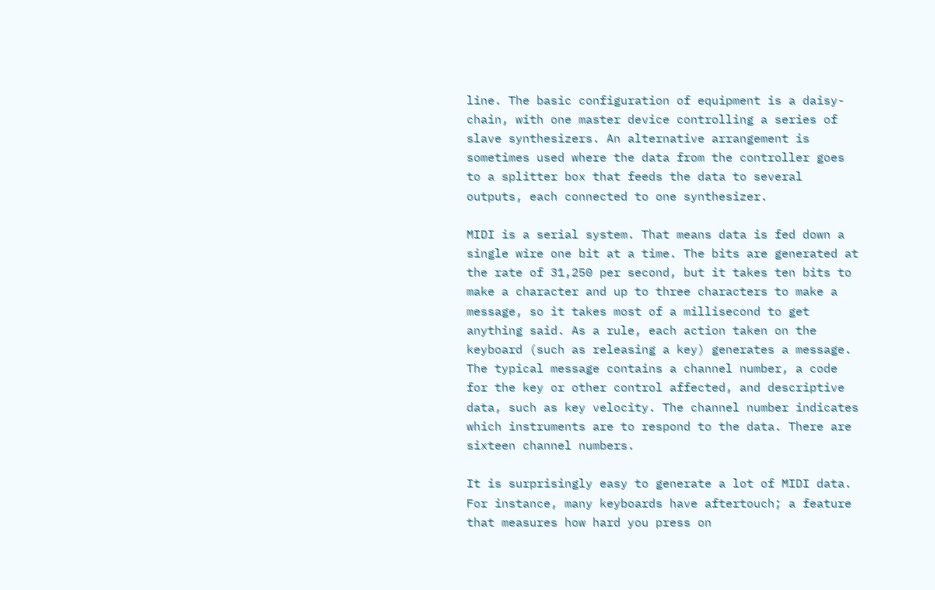line. The basic configuration of equipment is a daisy-chain, with one master device controlling a series of slave synthesizers. An alternative arrangement is sometimes used where the data from the controller goes to a splitter box that feeds the data to several outputs, each connected to one synthesizer.

MIDI is a serial system. That means data is fed down a single wire one bit at a time. The bits are generated at the rate of 31,250 per second, but it takes ten bits to make a character and up to three characters to make a message, so it takes most of a millisecond to get anything said. As a rule, each action taken on the keyboard (such as releasing a key) generates a message. The typical message contains a channel number, a code for the key or other control affected, and descriptive data, such as key velocity. The channel number indicates which instruments are to respond to the data. There are sixteen channel numbers.

It is surprisingly easy to generate a lot of MIDI data. For instance, many keyboards have aftertouch; a feature that measures how hard you press on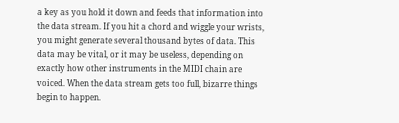a key as you hold it down and feeds that information into the data stream. If you hit a chord and wiggle your wrists, you might generate several thousand bytes of data. This data may be vital, or it may be useless, depending on exactly how other instruments in the MIDI chain are voiced. When the data stream gets too full, bizarre things begin to happen.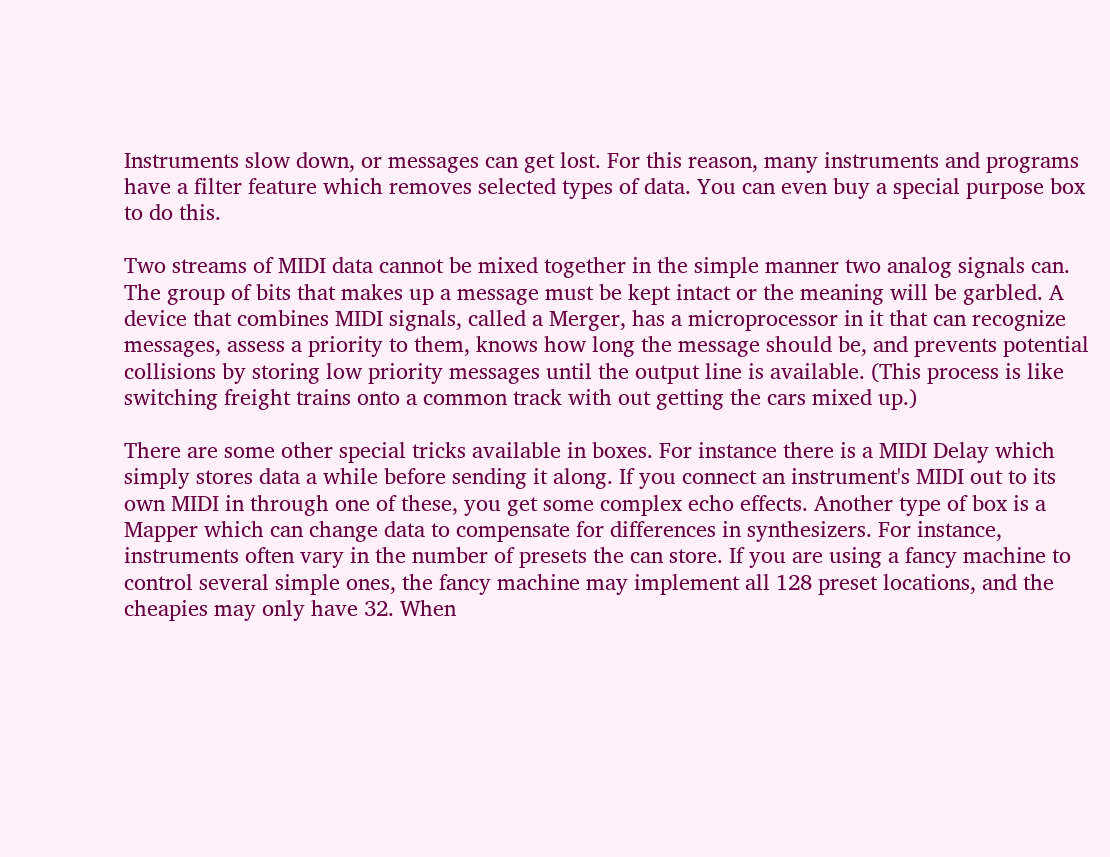Instruments slow down, or messages can get lost. For this reason, many instruments and programs have a filter feature which removes selected types of data. You can even buy a special purpose box to do this.

Two streams of MIDI data cannot be mixed together in the simple manner two analog signals can. The group of bits that makes up a message must be kept intact or the meaning will be garbled. A device that combines MIDI signals, called a Merger, has a microprocessor in it that can recognize messages, assess a priority to them, knows how long the message should be, and prevents potential collisions by storing low priority messages until the output line is available. (This process is like switching freight trains onto a common track with out getting the cars mixed up.)

There are some other special tricks available in boxes. For instance there is a MIDI Delay which simply stores data a while before sending it along. If you connect an instrument's MIDI out to its own MIDI in through one of these, you get some complex echo effects. Another type of box is a Mapper which can change data to compensate for differences in synthesizers. For instance, instruments often vary in the number of presets the can store. If you are using a fancy machine to control several simple ones, the fancy machine may implement all 128 preset locations, and the cheapies may only have 32. When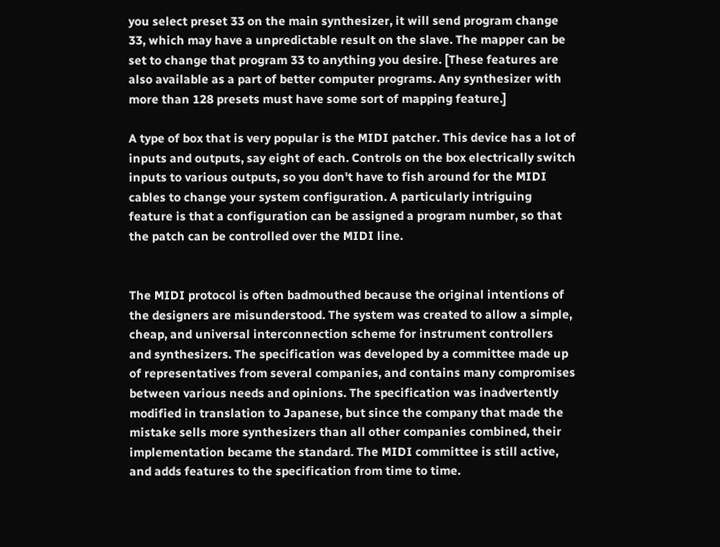you select preset 33 on the main synthesizer, it will send program change 33, which may have a unpredictable result on the slave. The mapper can be set to change that program 33 to anything you desire. [These features are also available as a part of better computer programs. Any synthesizer with more than 128 presets must have some sort of mapping feature.]

A type of box that is very popular is the MIDI patcher. This device has a lot of inputs and outputs, say eight of each. Controls on the box electrically switch inputs to various outputs, so you don't have to fish around for the MIDI cables to change your system configuration. A particularly intriguing feature is that a configuration can be assigned a program number, so that the patch can be controlled over the MIDI line.


The MIDI protocol is often badmouthed because the original intentions of the designers are misunderstood. The system was created to allow a simple, cheap, and universal interconnection scheme for instrument controllers and synthesizers. The specification was developed by a committee made up of representatives from several companies, and contains many compromises between various needs and opinions. The specification was inadvertently modified in translation to Japanese, but since the company that made the mistake sells more synthesizers than all other companies combined, their implementation became the standard. The MIDI committee is still active, and adds features to the specification from time to time.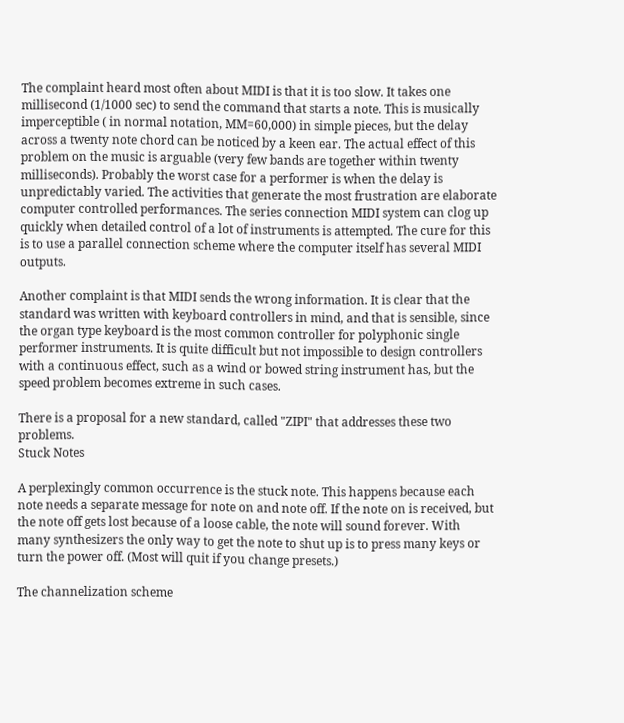The complaint heard most often about MIDI is that it is too slow. It takes one millisecond (1/1000 sec) to send the command that starts a note. This is musically imperceptible ( in normal notation, MM=60,000) in simple pieces, but the delay across a twenty note chord can be noticed by a keen ear. The actual effect of this problem on the music is arguable (very few bands are together within twenty milliseconds). Probably the worst case for a performer is when the delay is unpredictably varied. The activities that generate the most frustration are elaborate computer controlled performances. The series connection MIDI system can clog up quickly when detailed control of a lot of instruments is attempted. The cure for this is to use a parallel connection scheme where the computer itself has several MIDI outputs.

Another complaint is that MIDI sends the wrong information. It is clear that the standard was written with keyboard controllers in mind, and that is sensible, since the organ type keyboard is the most common controller for polyphonic single performer instruments. It is quite difficult but not impossible to design controllers with a continuous effect, such as a wind or bowed string instrument has, but the speed problem becomes extreme in such cases.

There is a proposal for a new standard, called "ZIPI" that addresses these two problems.
Stuck Notes

A perplexingly common occurrence is the stuck note. This happens because each note needs a separate message for note on and note off. If the note on is received, but the note off gets lost because of a loose cable, the note will sound forever. With many synthesizers the only way to get the note to shut up is to press many keys or turn the power off. (Most will quit if you change presets.)

The channelization scheme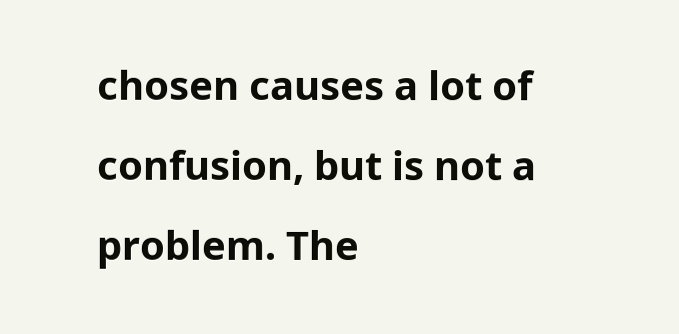chosen causes a lot of confusion, but is not a problem. The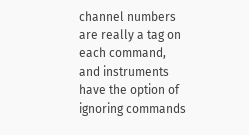channel numbers are really a tag on each command, and instruments have the option of ignoring commands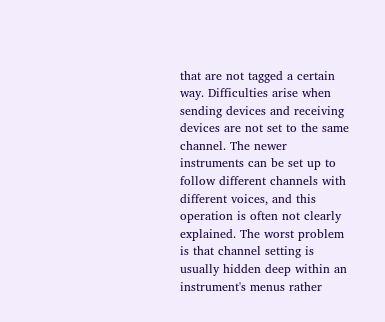that are not tagged a certain way. Difficulties arise when sending devices and receiving devices are not set to the same channel. The newer instruments can be set up to follow different channels with different voices, and this operation is often not clearly explained. The worst problem is that channel setting is usually hidden deep within an instrument's menus rather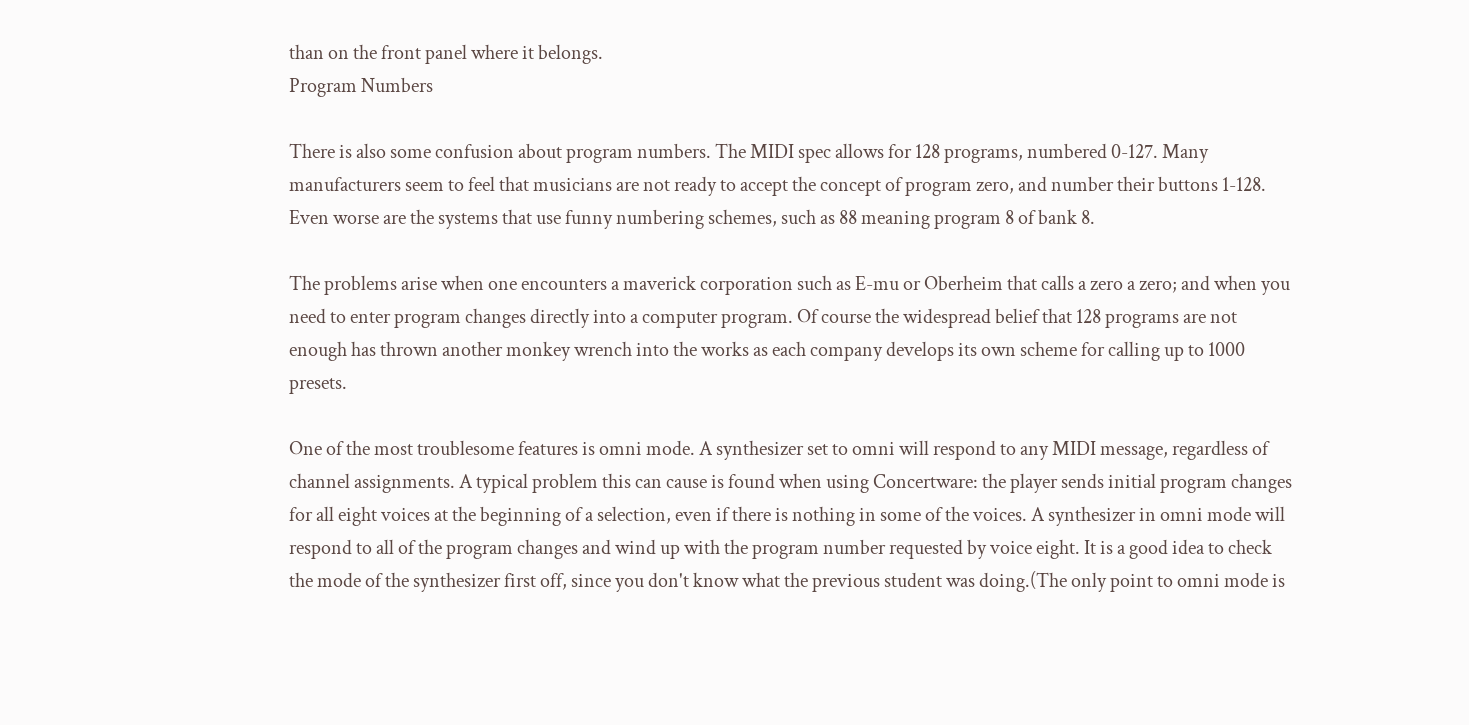than on the front panel where it belongs.
Program Numbers

There is also some confusion about program numbers. The MIDI spec allows for 128 programs, numbered 0-127. Many manufacturers seem to feel that musicians are not ready to accept the concept of program zero, and number their buttons 1-128. Even worse are the systems that use funny numbering schemes, such as 88 meaning program 8 of bank 8.

The problems arise when one encounters a maverick corporation such as E-mu or Oberheim that calls a zero a zero; and when you need to enter program changes directly into a computer program. Of course the widespread belief that 128 programs are not enough has thrown another monkey wrench into the works as each company develops its own scheme for calling up to 1000 presets.

One of the most troublesome features is omni mode. A synthesizer set to omni will respond to any MIDI message, regardless of channel assignments. A typical problem this can cause is found when using Concertware: the player sends initial program changes for all eight voices at the beginning of a selection, even if there is nothing in some of the voices. A synthesizer in omni mode will respond to all of the program changes and wind up with the program number requested by voice eight. It is a good idea to check the mode of the synthesizer first off, since you don't know what the previous student was doing.(The only point to omni mode is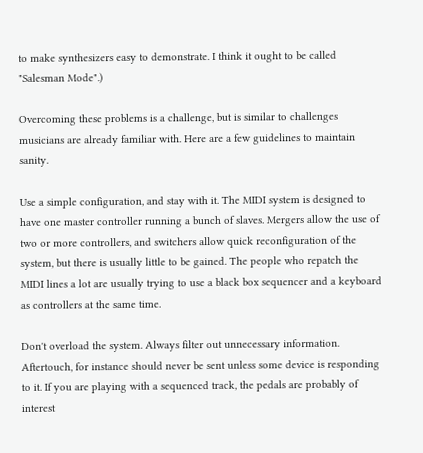to make synthesizers easy to demonstrate. I think it ought to be called "Salesman Mode".)

Overcoming these problems is a challenge, but is similar to challenges musicians are already familiar with. Here are a few guidelines to maintain sanity.

Use a simple configuration, and stay with it. The MIDI system is designed to have one master controller running a bunch of slaves. Mergers allow the use of two or more controllers, and switchers allow quick reconfiguration of the system, but there is usually little to be gained. The people who repatch the MIDI lines a lot are usually trying to use a black box sequencer and a keyboard as controllers at the same time.

Don't overload the system. Always filter out unnecessary information. Aftertouch, for instance should never be sent unless some device is responding to it. If you are playing with a sequenced track, the pedals are probably of interest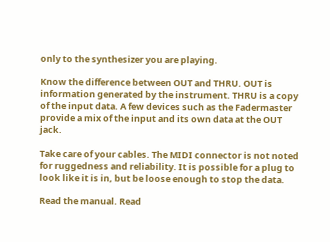only to the synthesizer you are playing.

Know the difference between OUT and THRU. OUT is information generated by the instrument. THRU is a copy of the input data. A few devices such as the Fadermaster provide a mix of the input and its own data at the OUT jack.

Take care of your cables. The MIDI connector is not noted for ruggedness and reliability. It is possible for a plug to look like it is in, but be loose enough to stop the data.

Read the manual. Read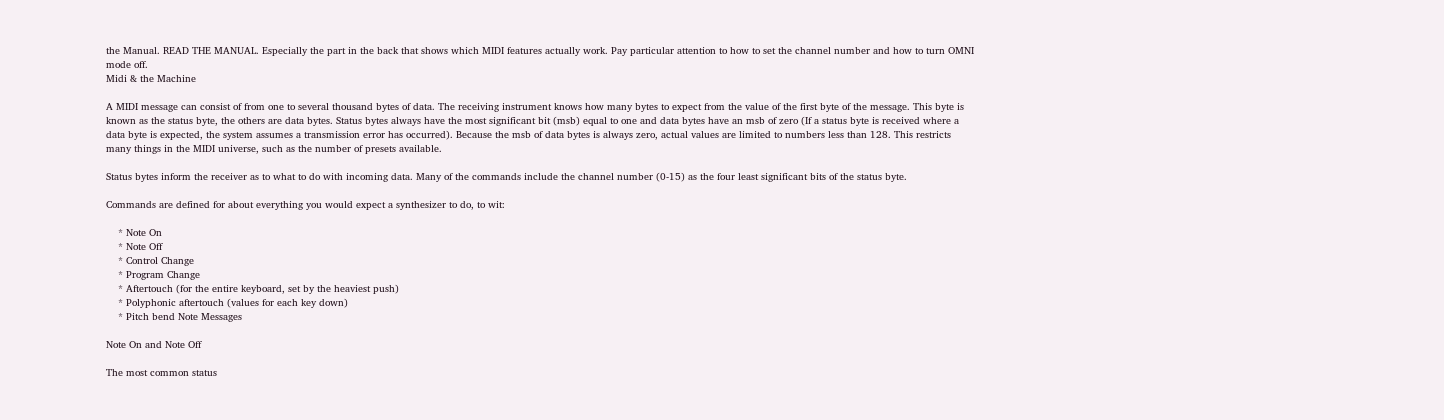the Manual. READ THE MANUAL. Especially the part in the back that shows which MIDI features actually work. Pay particular attention to how to set the channel number and how to turn OMNI mode off.
Midi & the Machine

A MIDI message can consist of from one to several thousand bytes of data. The receiving instrument knows how many bytes to expect from the value of the first byte of the message. This byte is known as the status byte, the others are data bytes. Status bytes always have the most significant bit (msb) equal to one and data bytes have an msb of zero (If a status byte is received where a data byte is expected, the system assumes a transmission error has occurred). Because the msb of data bytes is always zero, actual values are limited to numbers less than 128. This restricts many things in the MIDI universe, such as the number of presets available.

Status bytes inform the receiver as to what to do with incoming data. Many of the commands include the channel number (0-15) as the four least significant bits of the status byte.

Commands are defined for about everything you would expect a synthesizer to do, to wit:

    * Note On
    * Note Off
    * Control Change
    * Program Change
    * Aftertouch (for the entire keyboard, set by the heaviest push)
    * Polyphonic aftertouch (values for each key down)
    * Pitch bend Note Messages

Note On and Note Off

The most common status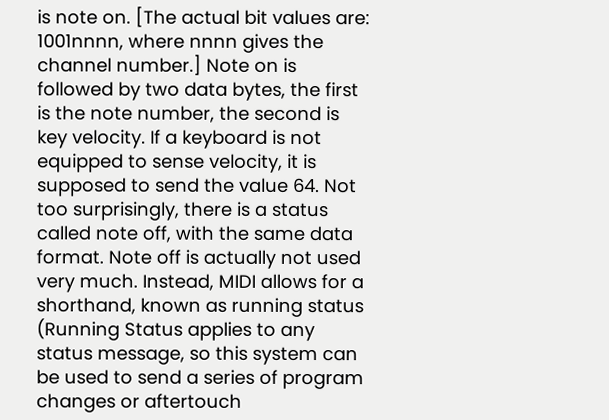is note on. [The actual bit values are: 1001nnnn, where nnnn gives the channel number.] Note on is followed by two data bytes, the first is the note number, the second is key velocity. If a keyboard is not equipped to sense velocity, it is supposed to send the value 64. Not too surprisingly, there is a status called note off, with the same data format. Note off is actually not used very much. Instead, MIDI allows for a shorthand, known as running status (Running Status applies to any status message, so this system can be used to send a series of program changes or aftertouch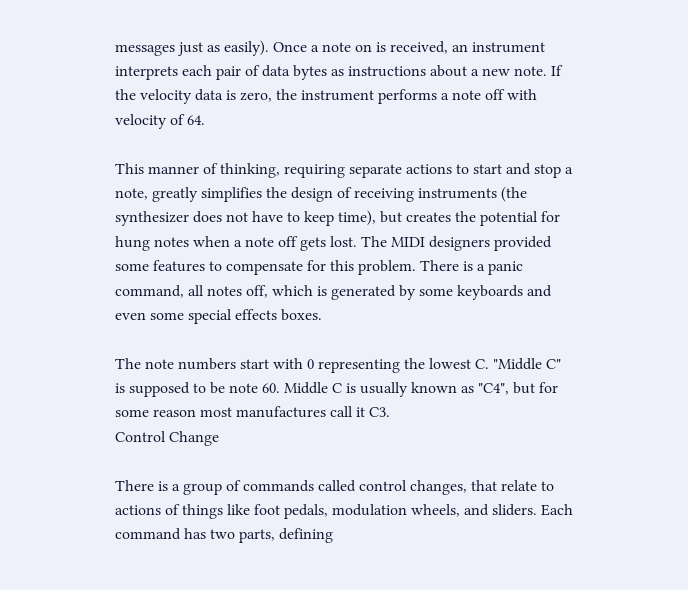messages just as easily). Once a note on is received, an instrument interprets each pair of data bytes as instructions about a new note. If the velocity data is zero, the instrument performs a note off with velocity of 64.

This manner of thinking, requiring separate actions to start and stop a note, greatly simplifies the design of receiving instruments (the synthesizer does not have to keep time), but creates the potential for hung notes when a note off gets lost. The MIDI designers provided some features to compensate for this problem. There is a panic command, all notes off, which is generated by some keyboards and even some special effects boxes.

The note numbers start with 0 representing the lowest C. "Middle C" is supposed to be note 60. Middle C is usually known as "C4", but for some reason most manufactures call it C3.
Control Change

There is a group of commands called control changes, that relate to actions of things like foot pedals, modulation wheels, and sliders. Each command has two parts, defining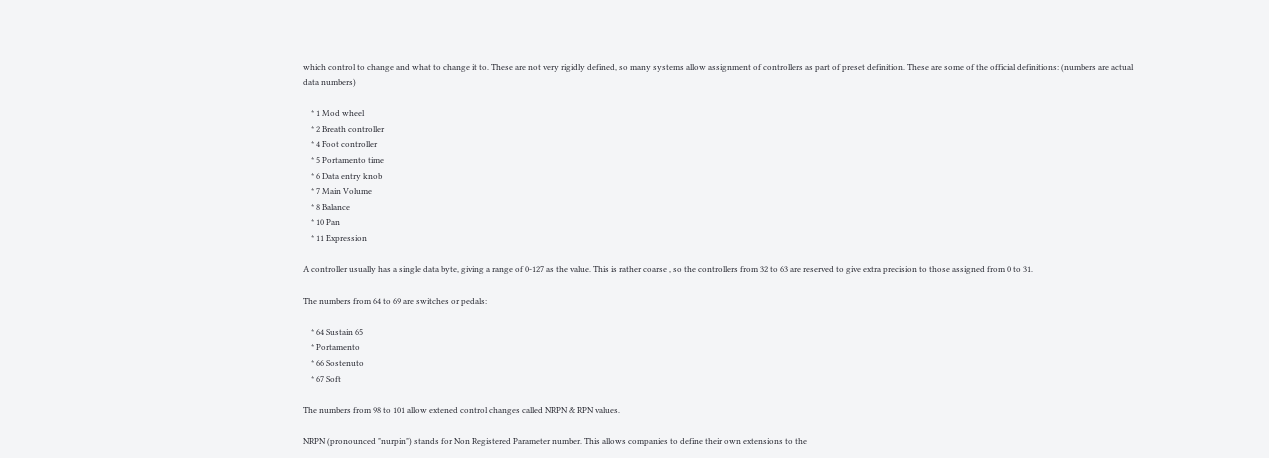which control to change and what to change it to. These are not very rigidly defined, so many systems allow assignment of controllers as part of preset definition. These are some of the official definitions: (numbers are actual data numbers)

    * 1 Mod wheel
    * 2 Breath controller
    * 4 Foot controller
    * 5 Portamento time
    * 6 Data entry knob
    * 7 Main Volume
    * 8 Balance
    * 10 Pan
    * 11 Expression

A controller usually has a single data byte, giving a range of 0-127 as the value. This is rather coarse , so the controllers from 32 to 63 are reserved to give extra precision to those assigned from 0 to 31.

The numbers from 64 to 69 are switches or pedals:

    * 64 Sustain 65
    * Portamento
    * 66 Sostenuto
    * 67 Soft

The numbers from 98 to 101 allow extened control changes called NRPN & RPN values.

NRPN (pronounced "nurpin") stands for Non Registered Parameter number. This allows companies to define their own extensions to the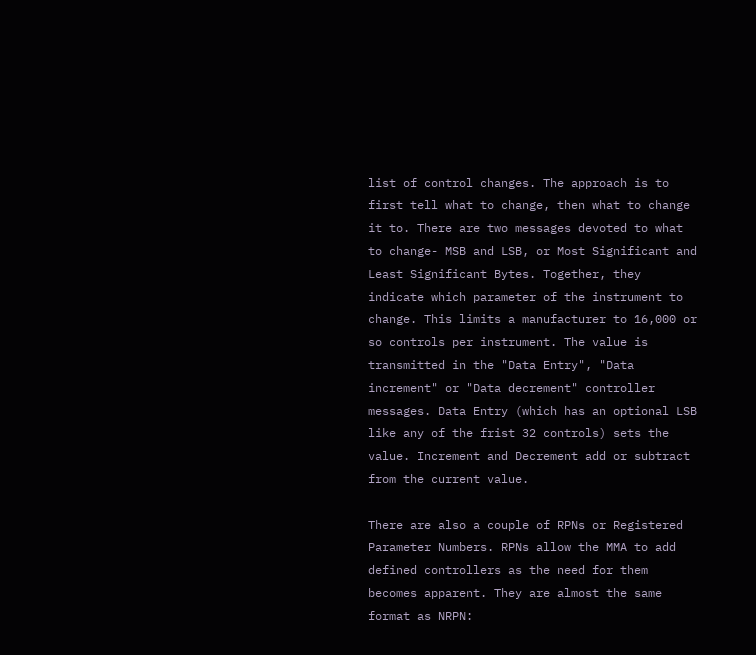list of control changes. The approach is to first tell what to change, then what to change it to. There are two messages devoted to what to change- MSB and LSB, or Most Significant and Least Significant Bytes. Together, they indicate which parameter of the instrument to change. This limits a manufacturer to 16,000 or so controls per instrument. The value is transmitted in the "Data Entry", "Data increment" or "Data decrement" controller messages. Data Entry (which has an optional LSB like any of the frist 32 controls) sets the value. Increment and Decrement add or subtract from the current value.

There are also a couple of RPNs or Registered Parameter Numbers. RPNs allow the MMA to add defined controllers as the need for them becomes apparent. They are almost the same format as NRPN: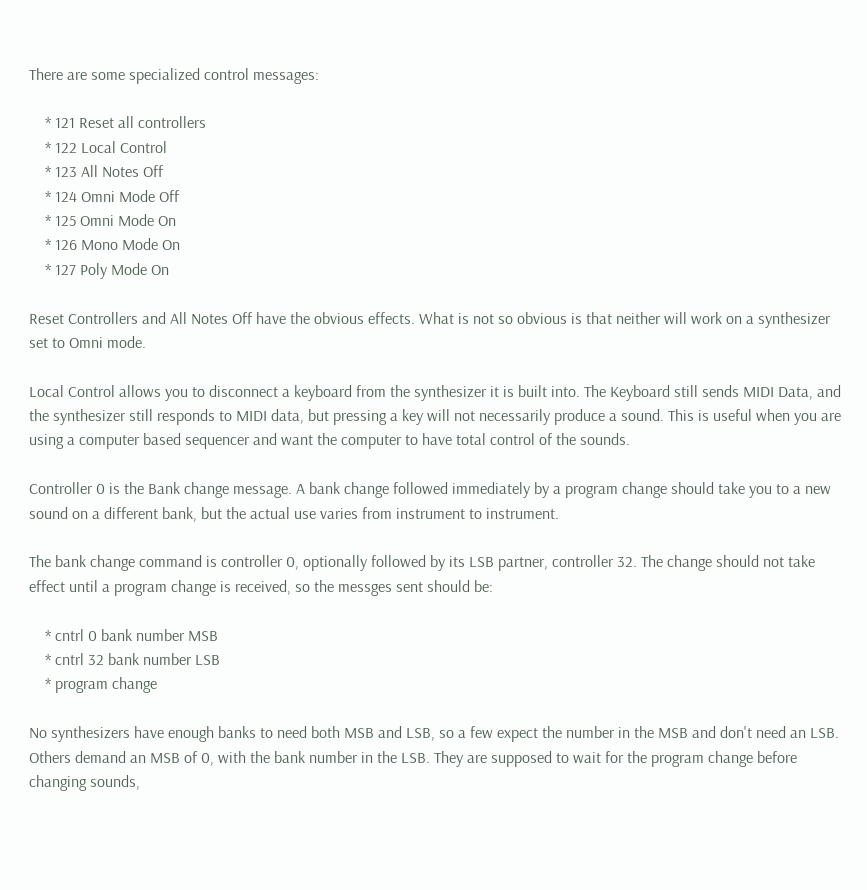There are some specialized control messages:

    * 121 Reset all controllers
    * 122 Local Control
    * 123 All Notes Off
    * 124 Omni Mode Off
    * 125 Omni Mode On
    * 126 Mono Mode On
    * 127 Poly Mode On

Reset Controllers and All Notes Off have the obvious effects. What is not so obvious is that neither will work on a synthesizer set to Omni mode.

Local Control allows you to disconnect a keyboard from the synthesizer it is built into. The Keyboard still sends MIDI Data, and the synthesizer still responds to MIDI data, but pressing a key will not necessarily produce a sound. This is useful when you are using a computer based sequencer and want the computer to have total control of the sounds.

Controller 0 is the Bank change message. A bank change followed immediately by a program change should take you to a new sound on a different bank, but the actual use varies from instrument to instrument.

The bank change command is controller 0, optionally followed by its LSB partner, controller 32. The change should not take effect until a program change is received, so the messges sent should be:

    * cntrl 0 bank number MSB
    * cntrl 32 bank number LSB
    * program change

No synthesizers have enough banks to need both MSB and LSB, so a few expect the number in the MSB and don't need an LSB. Others demand an MSB of 0, with the bank number in the LSB. They are supposed to wait for the program change before changing sounds,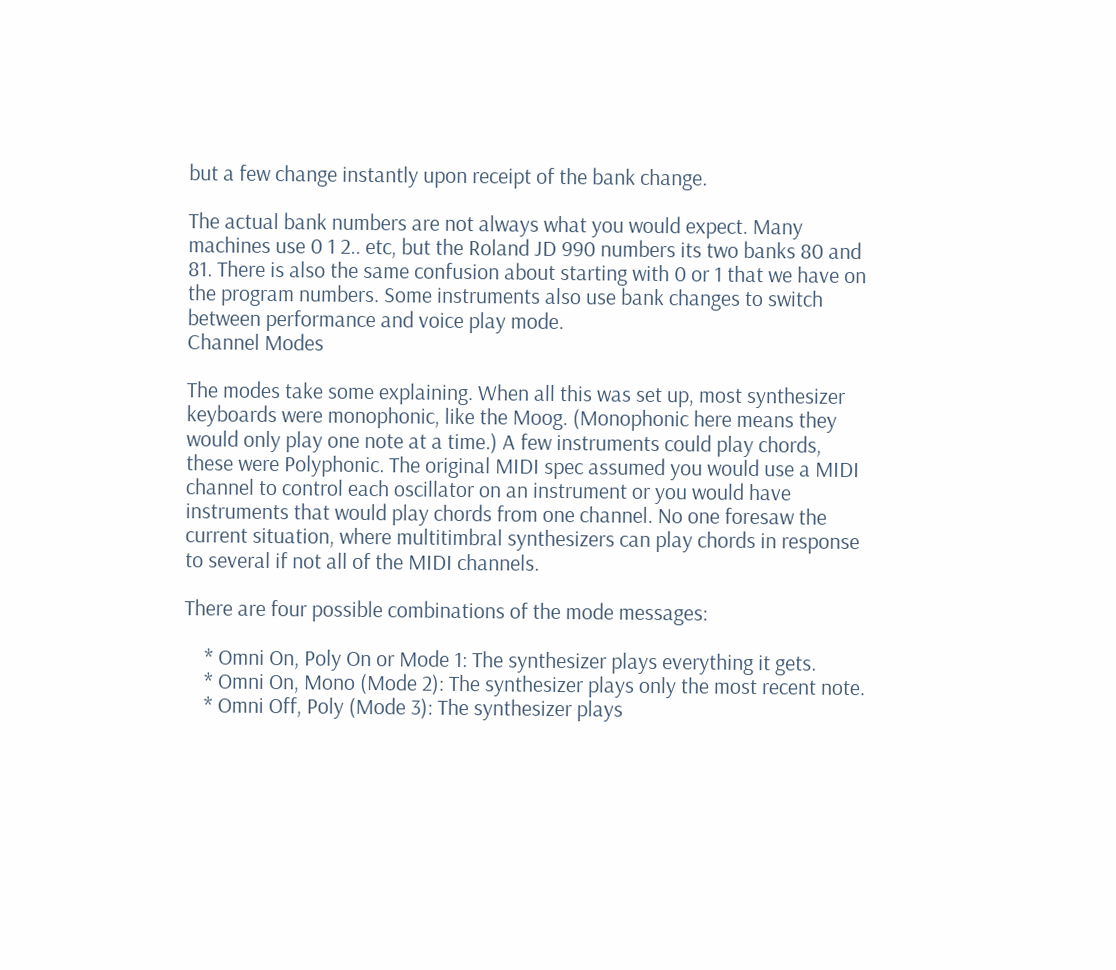but a few change instantly upon receipt of the bank change.

The actual bank numbers are not always what you would expect. Many machines use 0 1 2.. etc, but the Roland JD 990 numbers its two banks 80 and 81. There is also the same confusion about starting with 0 or 1 that we have on the program numbers. Some instruments also use bank changes to switch between performance and voice play mode.
Channel Modes

The modes take some explaining. When all this was set up, most synthesizer keyboards were monophonic, like the Moog. (Monophonic here means they would only play one note at a time.) A few instruments could play chords, these were Polyphonic. The original MIDI spec assumed you would use a MIDI channel to control each oscillator on an instrument or you would have instruments that would play chords from one channel. No one foresaw the current situation, where multitimbral synthesizers can play chords in response to several if not all of the MIDI channels.

There are four possible combinations of the mode messages:

    * Omni On, Poly On or Mode 1: The synthesizer plays everything it gets.
    * Omni On, Mono (Mode 2): The synthesizer plays only the most recent note.
    * Omni Off, Poly (Mode 3): The synthesizer plays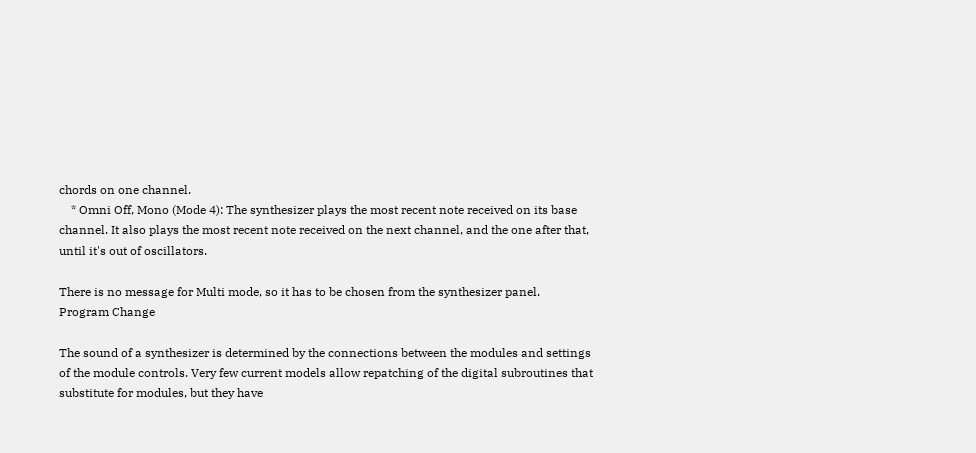chords on one channel.
    * Omni Off, Mono (Mode 4): The synthesizer plays the most recent note received on its base channel. It also plays the most recent note received on the next channel, and the one after that, until it's out of oscillators.

There is no message for Multi mode, so it has to be chosen from the synthesizer panel.
Program Change

The sound of a synthesizer is determined by the connections between the modules and settings of the module controls. Very few current models allow repatching of the digital subroutines that substitute for modules, but they have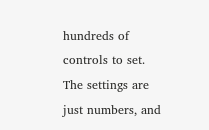hundreds of controls to set. The settings are just numbers, and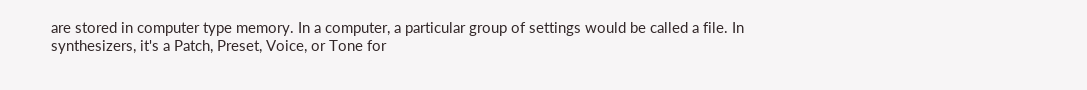are stored in computer type memory. In a computer, a particular group of settings would be called a file. In synthesizers, it's a Patch, Preset, Voice, or Tone for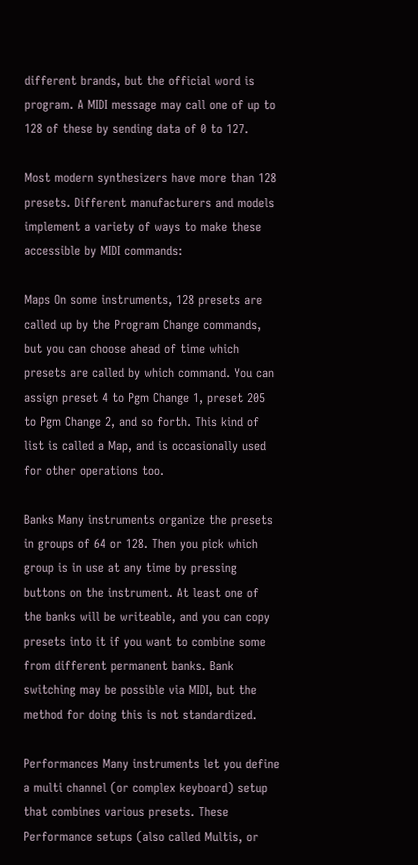different brands, but the official word is program. A MIDI message may call one of up to 128 of these by sending data of 0 to 127.

Most modern synthesizers have more than 128 presets. Different manufacturers and models implement a variety of ways to make these accessible by MIDI commands:

Maps On some instruments, 128 presets are called up by the Program Change commands, but you can choose ahead of time which presets are called by which command. You can assign preset 4 to Pgm Change 1, preset 205 to Pgm Change 2, and so forth. This kind of list is called a Map, and is occasionally used for other operations too.

Banks Many instruments organize the presets in groups of 64 or 128. Then you pick which group is in use at any time by pressing buttons on the instrument. At least one of the banks will be writeable, and you can copy presets into it if you want to combine some from different permanent banks. Bank switching may be possible via MIDI, but the method for doing this is not standardized.

Performances Many instruments let you define a multi channel (or complex keyboard) setup that combines various presets. These Performance setups (also called Multis, or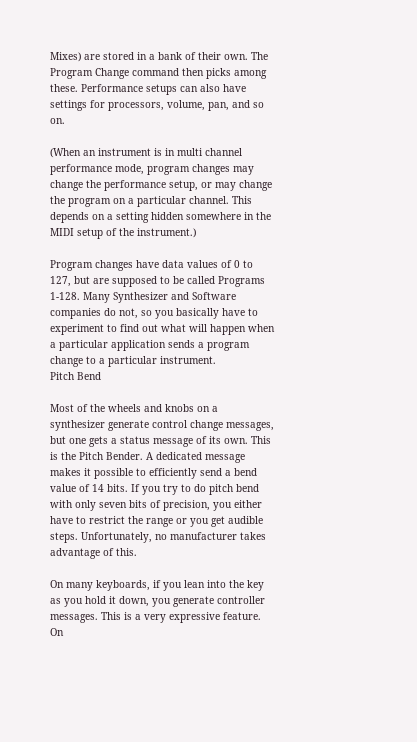Mixes) are stored in a bank of their own. The Program Change command then picks among these. Performance setups can also have settings for processors, volume, pan, and so on.

(When an instrument is in multi channel performance mode, program changes may change the performance setup, or may change the program on a particular channel. This depends on a setting hidden somewhere in the MIDI setup of the instrument.)

Program changes have data values of 0 to 127, but are supposed to be called Programs 1-128. Many Synthesizer and Software companies do not, so you basically have to experiment to find out what will happen when a particular application sends a program change to a particular instrument.
Pitch Bend

Most of the wheels and knobs on a synthesizer generate control change messages, but one gets a status message of its own. This is the Pitch Bender. A dedicated message makes it possible to efficiently send a bend value of 14 bits. If you try to do pitch bend with only seven bits of precision, you either have to restrict the range or you get audible steps. Unfortunately, no manufacturer takes advantage of this.

On many keyboards, if you lean into the key as you hold it down, you generate controller messages. This is a very expressive feature. On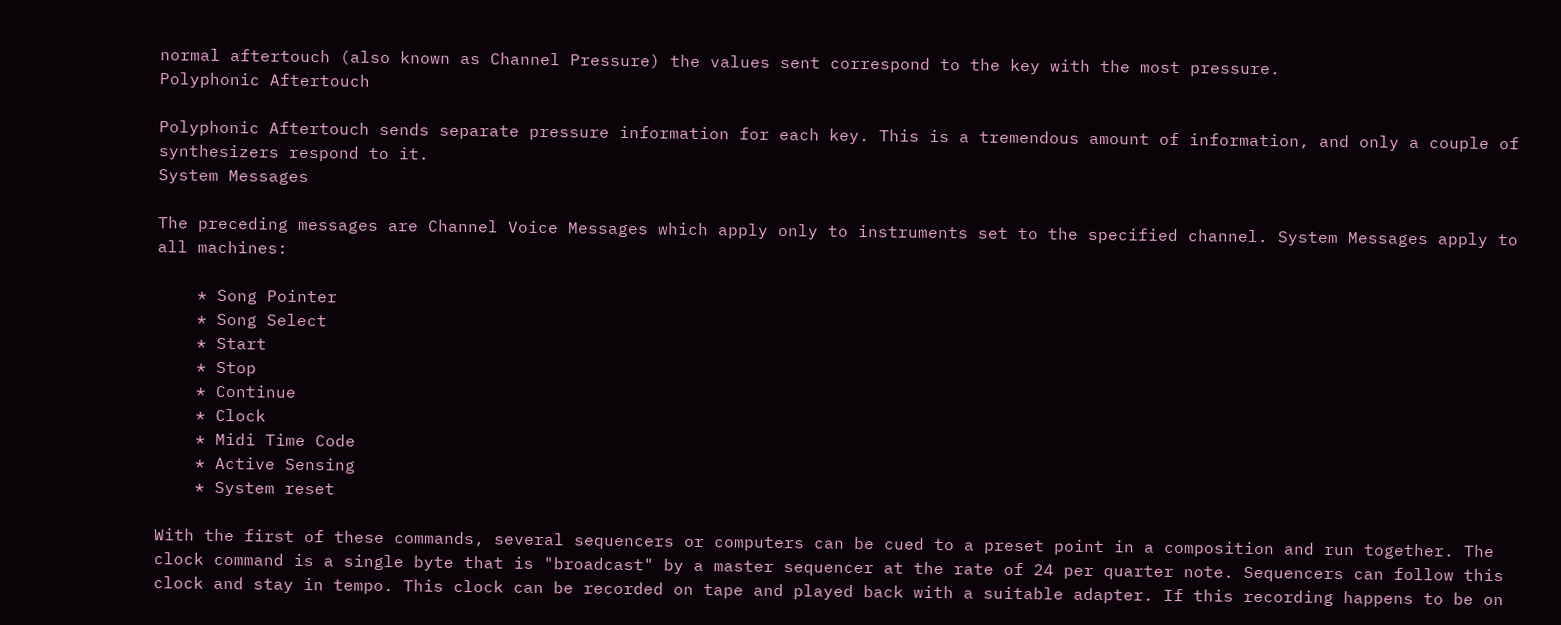normal aftertouch (also known as Channel Pressure) the values sent correspond to the key with the most pressure.
Polyphonic Aftertouch

Polyphonic Aftertouch sends separate pressure information for each key. This is a tremendous amount of information, and only a couple of synthesizers respond to it.
System Messages

The preceding messages are Channel Voice Messages which apply only to instruments set to the specified channel. System Messages apply to all machines:

    * Song Pointer
    * Song Select
    * Start
    * Stop
    * Continue
    * Clock
    * Midi Time Code
    * Active Sensing
    * System reset

With the first of these commands, several sequencers or computers can be cued to a preset point in a composition and run together. The clock command is a single byte that is "broadcast" by a master sequencer at the rate of 24 per quarter note. Sequencers can follow this clock and stay in tempo. This clock can be recorded on tape and played back with a suitable adapter. If this recording happens to be on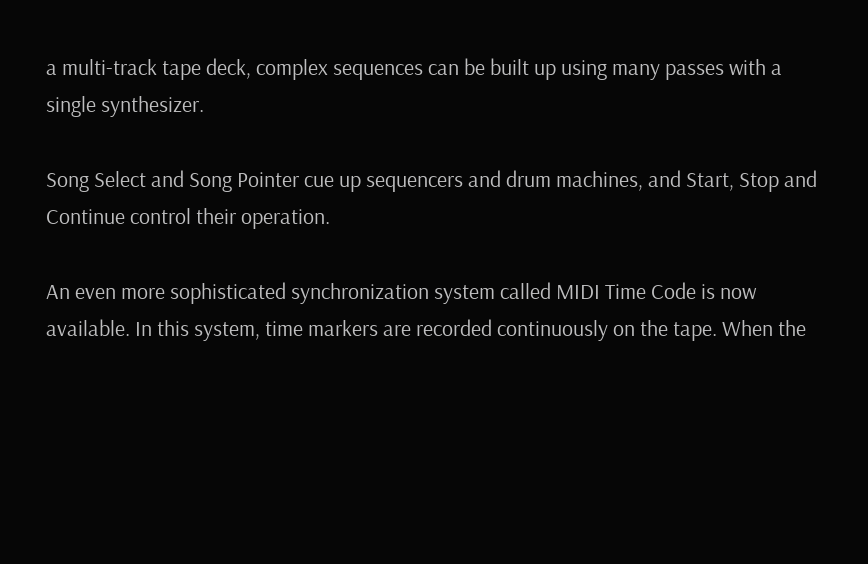a multi-track tape deck, complex sequences can be built up using many passes with a single synthesizer.

Song Select and Song Pointer cue up sequencers and drum machines, and Start, Stop and Continue control their operation.

An even more sophisticated synchronization system called MIDI Time Code is now available. In this system, time markers are recorded continuously on the tape. When the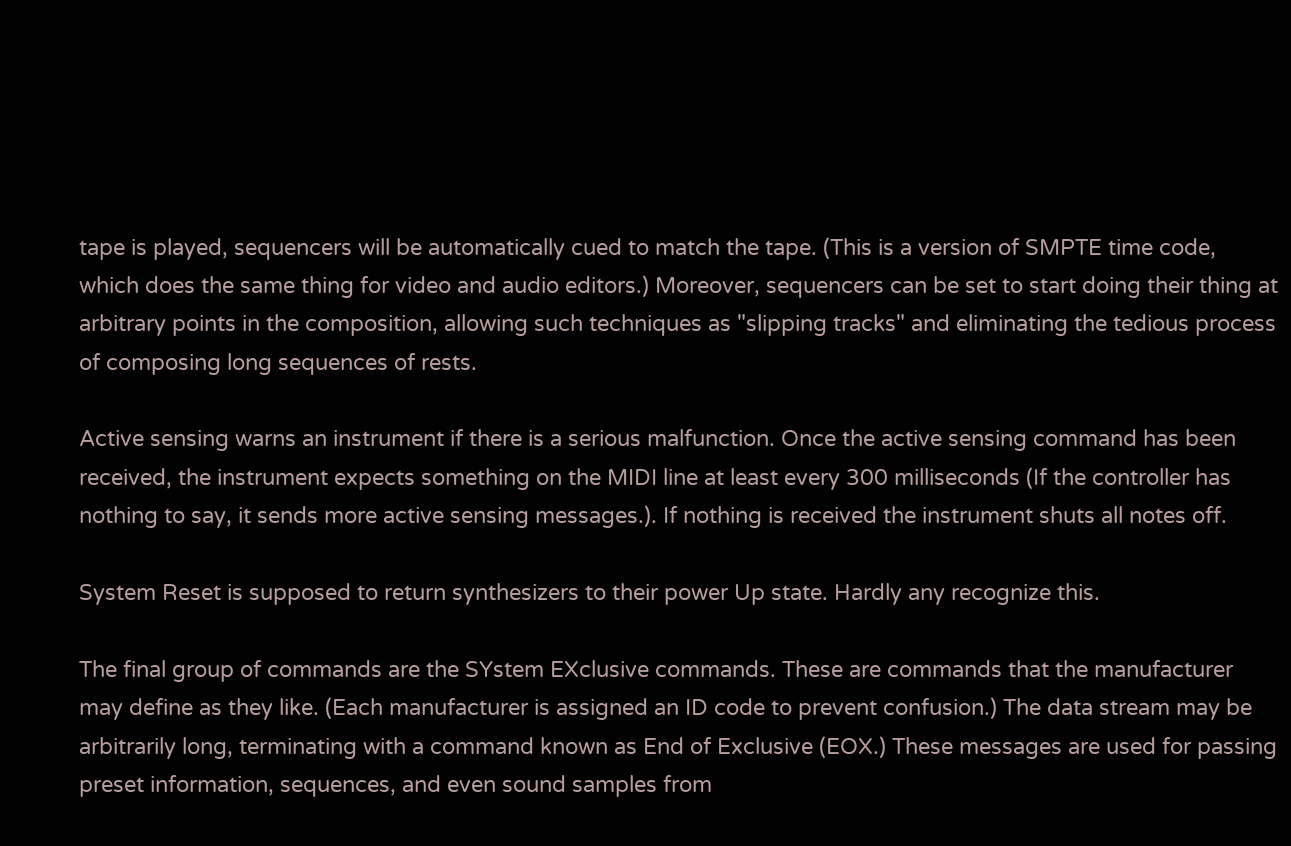tape is played, sequencers will be automatically cued to match the tape. (This is a version of SMPTE time code, which does the same thing for video and audio editors.) Moreover, sequencers can be set to start doing their thing at arbitrary points in the composition, allowing such techniques as "slipping tracks" and eliminating the tedious process of composing long sequences of rests.

Active sensing warns an instrument if there is a serious malfunction. Once the active sensing command has been received, the instrument expects something on the MIDI line at least every 300 milliseconds (If the controller has nothing to say, it sends more active sensing messages.). If nothing is received the instrument shuts all notes off.

System Reset is supposed to return synthesizers to their power Up state. Hardly any recognize this.

The final group of commands are the SYstem EXclusive commands. These are commands that the manufacturer may define as they like. (Each manufacturer is assigned an ID code to prevent confusion.) The data stream may be arbitrarily long, terminating with a command known as End of Exclusive (EOX.) These messages are used for passing preset information, sequences, and even sound samples from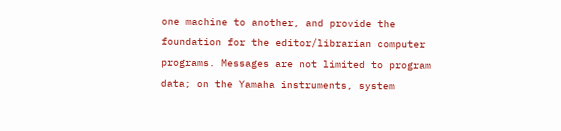one machine to another, and provide the foundation for the editor/librarian computer programs. Messages are not limited to program data; on the Yamaha instruments, system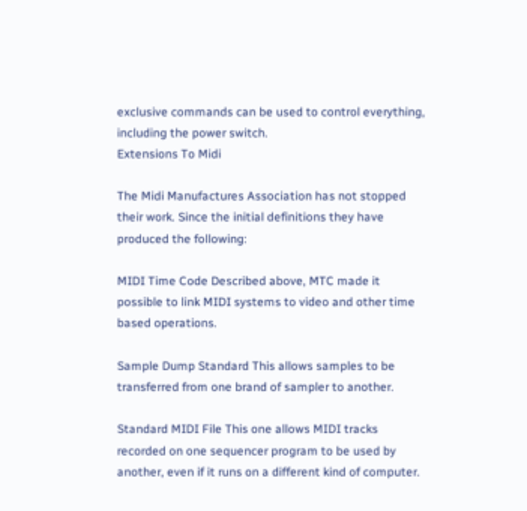exclusive commands can be used to control everything, including the power switch.
Extensions To Midi

The Midi Manufactures Association has not stopped their work. Since the initial definitions they have produced the following:

MIDI Time Code Described above, MTC made it possible to link MIDI systems to video and other time based operations.

Sample Dump Standard This allows samples to be transferred from one brand of sampler to another.

Standard MIDI File This one allows MIDI tracks recorded on one sequencer program to be used by another, even if it runs on a different kind of computer.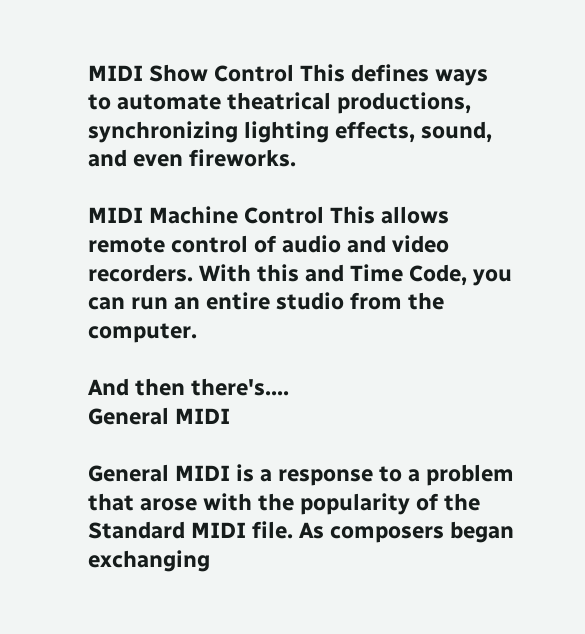MIDI Show Control This defines ways to automate theatrical productions, synchronizing lighting effects, sound, and even fireworks.

MIDI Machine Control This allows remote control of audio and video recorders. With this and Time Code, you can run an entire studio from the computer.

And then there's....
General MIDI

General MIDI is a response to a problem that arose with the popularity of the Standard MIDI file. As composers began exchanging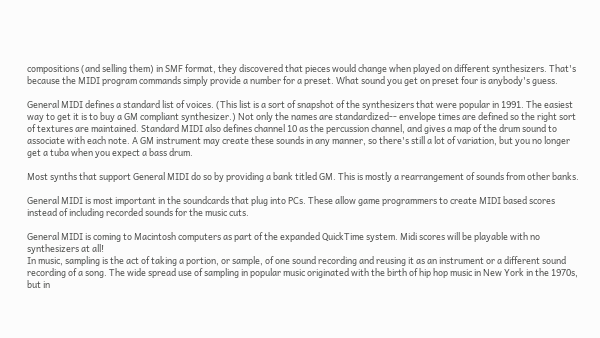compositions (and selling them) in SMF format, they discovered that pieces would change when played on different synthesizers. That's because the MIDI program commands simply provide a number for a preset. What sound you get on preset four is anybody's guess.

General MIDI defines a standard list of voices. (This list is a sort of snapshot of the synthesizers that were popular in 1991. The easiest way to get it is to buy a GM compliant synthesizer.) Not only the names are standardized-- envelope times are defined so the right sort of textures are maintained. Standard MIDI also defines channel 10 as the percussion channel, and gives a map of the drum sound to associate with each note. A GM instrument may create these sounds in any manner, so there's still a lot of variation, but you no longer get a tuba when you expect a bass drum.

Most synths that support General MIDI do so by providing a bank titled GM. This is mostly a rearrangement of sounds from other banks.

General MIDI is most important in the soundcards that plug into PCs. These allow game programmers to create MIDI based scores instead of including recorded sounds for the music cuts.

General MIDI is coming to Macintosh computers as part of the expanded QuickTime system. Midi scores will be playable with no synthesizers at all!
In music, sampling is the act of taking a portion, or sample, of one sound recording and reusing it as an instrument or a different sound recording of a song. The wide spread use of sampling in popular music originated with the birth of hip hop music in New York in the 1970s, but in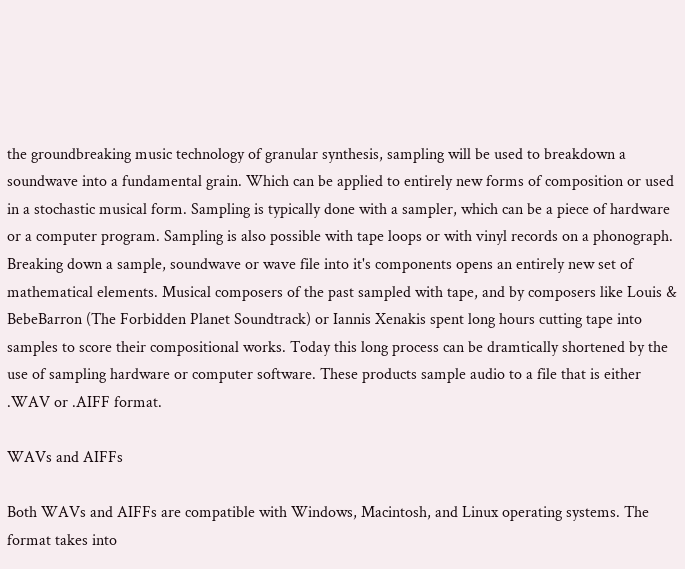the groundbreaking music technology of granular synthesis, sampling will be used to breakdown a soundwave into a fundamental grain. Which can be applied to entirely new forms of composition or used in a stochastic musical form. Sampling is typically done with a sampler, which can be a piece of hardware or a computer program. Sampling is also possible with tape loops or with vinyl records on a phonograph. Breaking down a sample, soundwave or wave file into it's components opens an entirely new set of mathematical elements. Musical composers of the past sampled with tape, and by composers like Louis & BebeBarron (The Forbidden Planet Soundtrack) or Iannis Xenakis spent long hours cutting tape into samples to score their compositional works. Today this long process can be dramtically shortened by the use of sampling hardware or computer software. These products sample audio to a file that is either .WAV or .AIFF format.

WAVs and AIFFs

Both WAVs and AIFFs are compatible with Windows, Macintosh, and Linux operating systems. The format takes into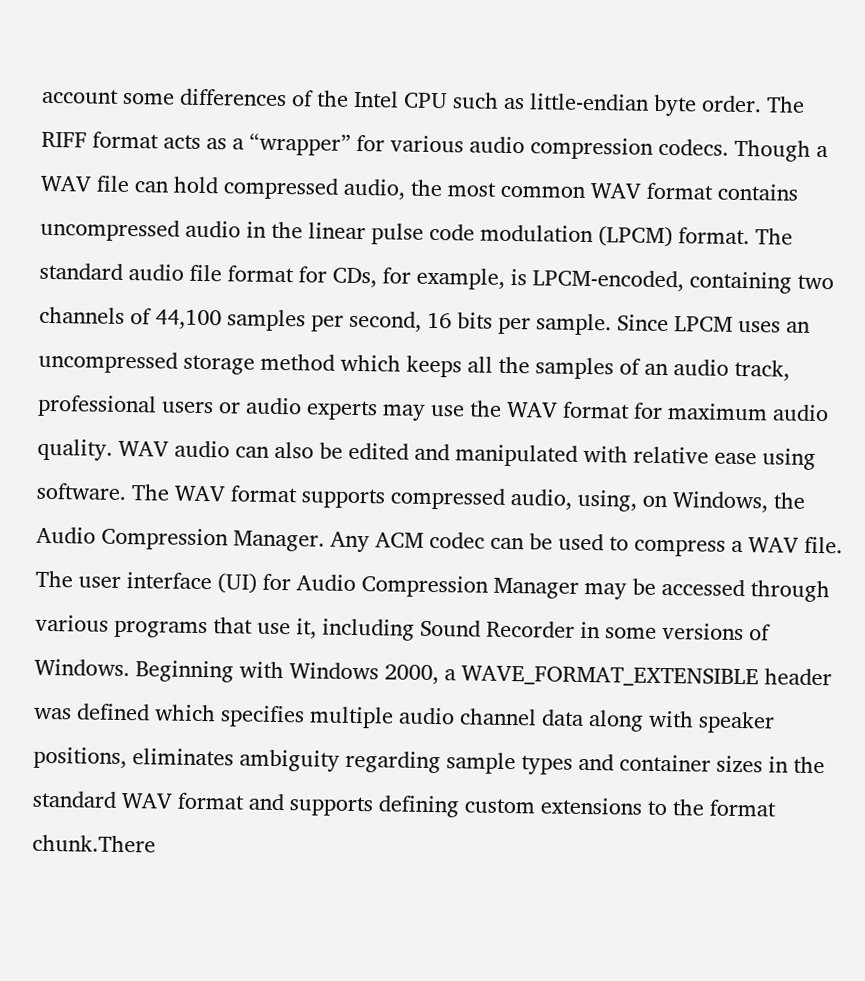account some differences of the Intel CPU such as little-endian byte order. The RIFF format acts as a “wrapper” for various audio compression codecs. Though a WAV file can hold compressed audio, the most common WAV format contains uncompressed audio in the linear pulse code modulation (LPCM) format. The standard audio file format for CDs, for example, is LPCM-encoded, containing two channels of 44,100 samples per second, 16 bits per sample. Since LPCM uses an uncompressed storage method which keeps all the samples of an audio track, professional users or audio experts may use the WAV format for maximum audio quality. WAV audio can also be edited and manipulated with relative ease using software. The WAV format supports compressed audio, using, on Windows, the Audio Compression Manager. Any ACM codec can be used to compress a WAV file. The user interface (UI) for Audio Compression Manager may be accessed through various programs that use it, including Sound Recorder in some versions of Windows. Beginning with Windows 2000, a WAVE_FORMAT_EXTENSIBLE header was defined which specifies multiple audio channel data along with speaker positions, eliminates ambiguity regarding sample types and container sizes in the standard WAV format and supports defining custom extensions to the format chunk.There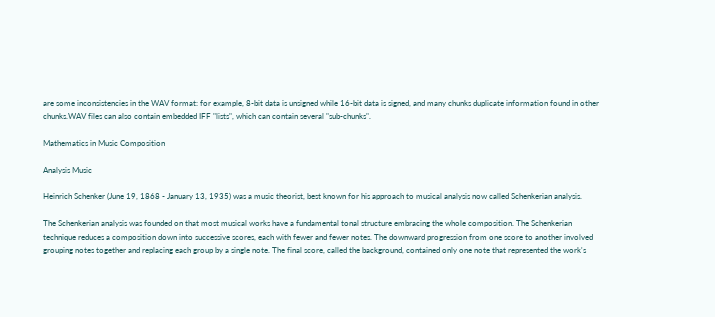are some inconsistencies in the WAV format: for example, 8-bit data is unsigned while 16-bit data is signed, and many chunks duplicate information found in other chunks.WAV files can also contain embedded IFF "lists", which can contain several "sub-chunks".

Mathematics in Music Composition

Analysis Music

Heinrich Schenker (June 19, 1868 - January 13, 1935) was a music theorist, best known for his approach to musical analysis now called Schenkerian analysis.

The Schenkerian analysis was founded on that most musical works have a fundamental tonal structure embracing the whole composition. The Schenkerian technique reduces a composition down into successive scores, each with fewer and fewer notes. The downward progression from one score to another involved grouping notes together and replacing each group by a single note. The final score, called the background, contained only one note that represented the work's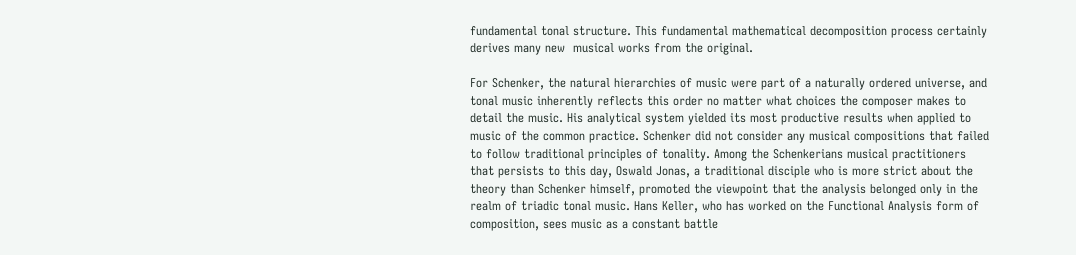fundamental tonal structure. This fundamental mathematical decomposition process certainly derives many new  musical works from the original.

For Schenker, the natural hierarchies of music were part of a naturally ordered universe, and tonal music inherently reflects this order no matter what choices the composer makes to detail the music. His analytical system yielded its most productive results when applied to music of the common practice. Schenker did not consider any musical compositions that failed to follow traditional principles of tonality. Among the Schenkerians musical practitioners that persists to this day, Oswald Jonas, a traditional disciple who is more strict about the theory than Schenker himself, promoted the viewpoint that the analysis belonged only in the realm of triadic tonal music. Hans Keller, who has worked on the Functional Analysis form of composition, sees music as a constant battle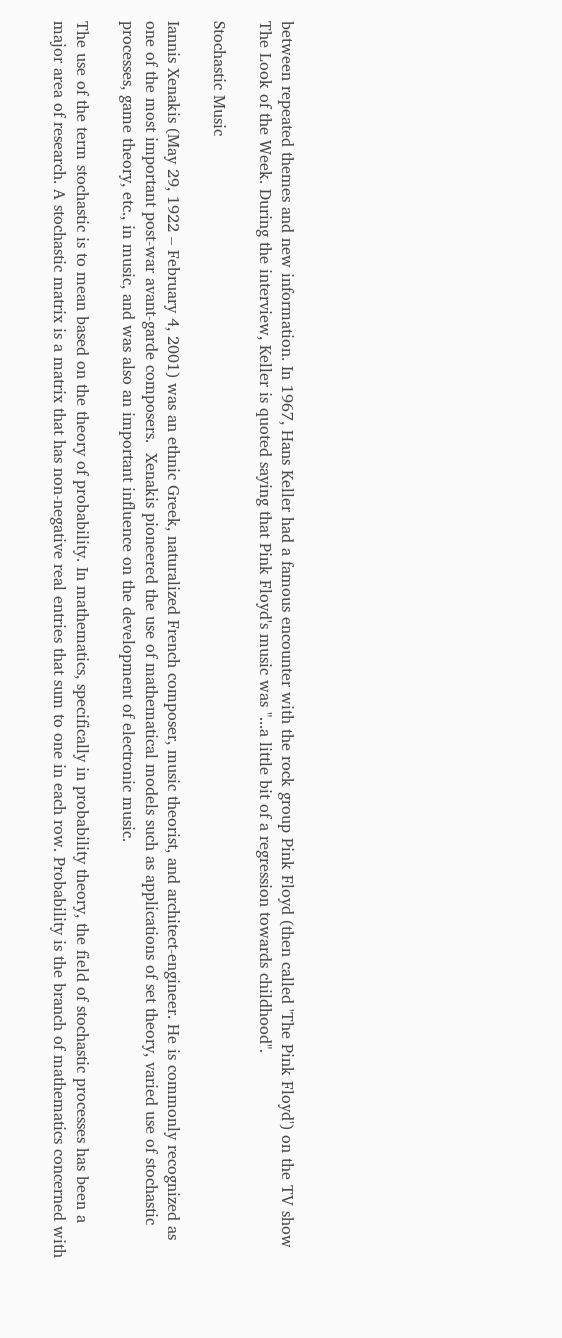between repeated themes and new information. In 1967, Hans Keller had a famous encounter with the rock group Pink Floyd (then called 'The Pink Floyd') on the TV show The Look of the Week. During the interview, Keller is quoted saying that Pink Floyd's music was "...a little bit of a regression towards childhood".

Stochastic Music

Iannis Xenakis (May 29, 1922 – February 4, 2001) was an ethnic Greek, naturalized French composer, music theorist, and architect-engineer. He is commonly recognized as one of the most important post-war avant-garde composers.  Xenakis pioneered the use of mathematical models such as applications of set theory, varied use of stochastic processes, game theory, etc., in music, and was also an important influence on the development of electronic music.

The use of the term stochastic is to mean based on the theory of probability. In mathematics, specifically in probability theory, the field of stochastic processes has been a major area of research. A stochastic matrix is a matrix that has non-negative real entries that sum to one in each row. Probability is the branch of mathematics concerned with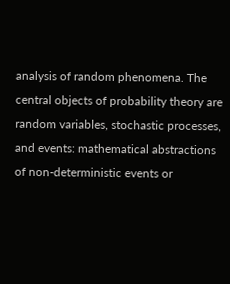analysis of random phenomena. The central objects of probability theory are random variables, stochastic processes, and events: mathematical abstractions of non-deterministic events or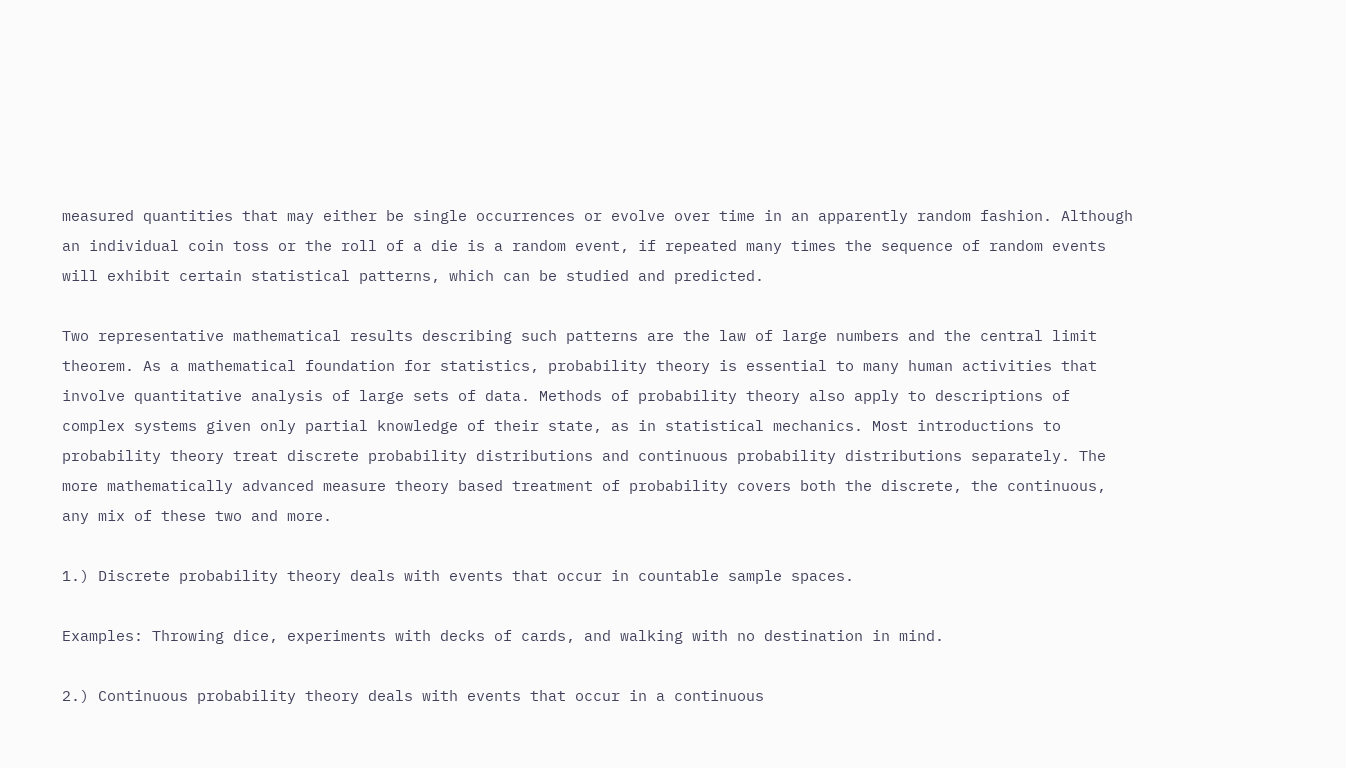measured quantities that may either be single occurrences or evolve over time in an apparently random fashion. Although an individual coin toss or the roll of a die is a random event, if repeated many times the sequence of random events will exhibit certain statistical patterns, which can be studied and predicted.

Two representative mathematical results describing such patterns are the law of large numbers and the central limit theorem. As a mathematical foundation for statistics, probability theory is essential to many human activities that involve quantitative analysis of large sets of data. Methods of probability theory also apply to descriptions of complex systems given only partial knowledge of their state, as in statistical mechanics. Most introductions to probability theory treat discrete probability distributions and continuous probability distributions separately. The more mathematically advanced measure theory based treatment of probability covers both the discrete, the continuous, any mix of these two and more.

1.) Discrete probability theory deals with events that occur in countable sample spaces.

Examples: Throwing dice, experiments with decks of cards, and walking with no destination in mind.

2.) Continuous probability theory deals with events that occur in a continuous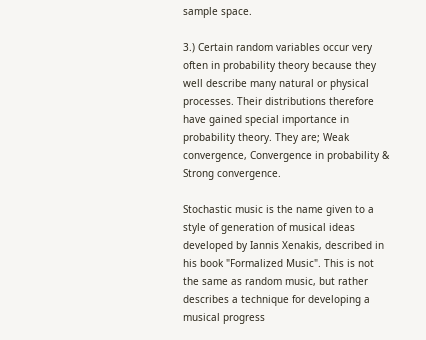sample space.

3.) Certain random variables occur very often in probability theory because they well describe many natural or physical processes. Their distributions therefore have gained special importance in probability theory. They are; Weak convergence, Convergence in probability & Strong convergence.

Stochastic music is the name given to a style of generation of musical ideas developed by Iannis Xenakis, described in his book "Formalized Music". This is not the same as random music, but rather describes a technique for developing a musical progress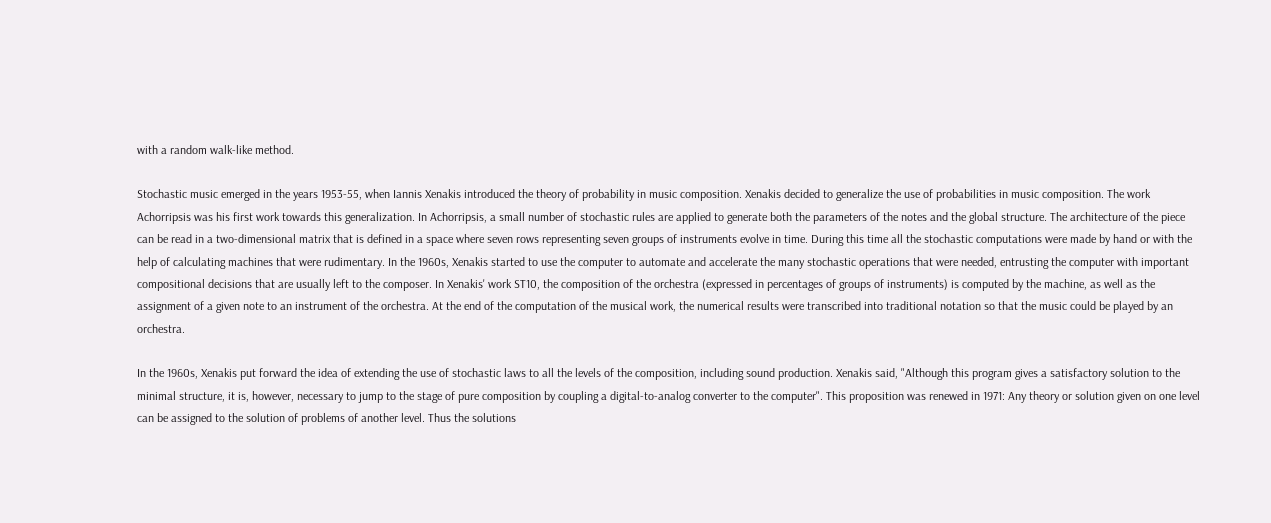with a random walk-like method.

Stochastic music emerged in the years 1953-55, when Iannis Xenakis introduced the theory of probability in music composition. Xenakis decided to generalize the use of probabilities in music composition. The work Achorripsis was his first work towards this generalization. In Achorripsis, a small number of stochastic rules are applied to generate both the parameters of the notes and the global structure. The architecture of the piece can be read in a two-dimensional matrix that is defined in a space where seven rows representing seven groups of instruments evolve in time. During this time all the stochastic computations were made by hand or with the help of calculating machines that were rudimentary. In the 1960s, Xenakis started to use the computer to automate and accelerate the many stochastic operations that were needed, entrusting the computer with important compositional decisions that are usually left to the composer. In Xenakis' work ST10, the composition of the orchestra (expressed in percentages of groups of instruments) is computed by the machine, as well as the assignment of a given note to an instrument of the orchestra. At the end of the computation of the musical work, the numerical results were transcribed into traditional notation so that the music could be played by an orchestra.

In the 1960s, Xenakis put forward the idea of extending the use of stochastic laws to all the levels of the composition, including sound production. Xenakis said, "Although this program gives a satisfactory solution to the minimal structure, it is, however, necessary to jump to the stage of pure composition by coupling a digital-to-analog converter to the computer". This proposition was renewed in 1971: Any theory or solution given on one level can be assigned to the solution of problems of another level. Thus the solutions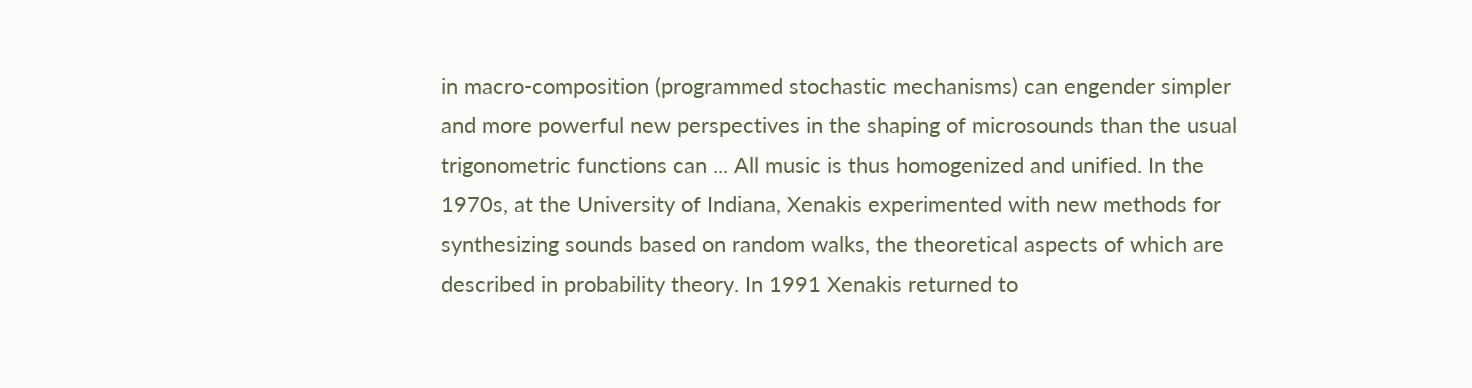in macro-composition (programmed stochastic mechanisms) can engender simpler and more powerful new perspectives in the shaping of microsounds than the usual trigonometric functions can ... All music is thus homogenized and unified. In the 1970s, at the University of Indiana, Xenakis experimented with new methods for synthesizing sounds based on random walks, the theoretical aspects of which are described in probability theory. In 1991 Xenakis returned to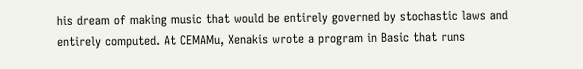his dream of making music that would be entirely governed by stochastic laws and entirely computed. At CEMAMu, Xenakis wrote a program in Basic that runs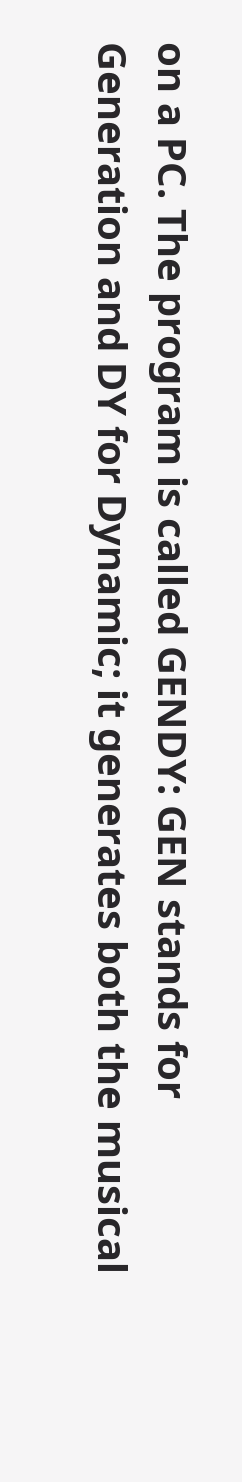on a PC. The program is called GENDY: GEN stands for Generation and DY for Dynamic; it generates both the musical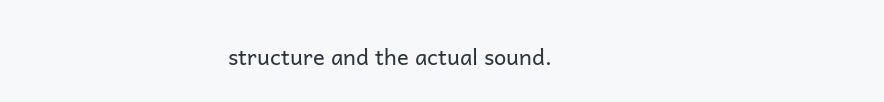structure and the actual sound.